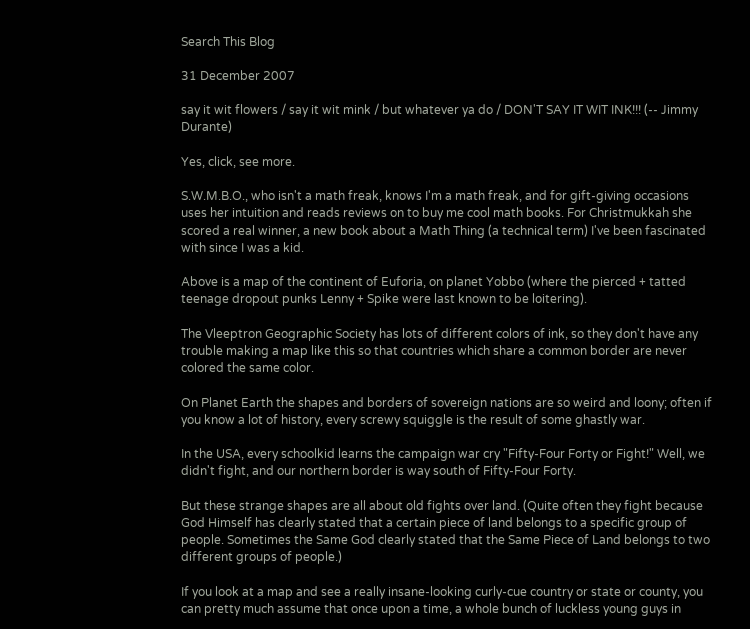Search This Blog

31 December 2007

say it wit flowers / say it wit mink / but whatever ya do / DON'T SAY IT WIT INK!!! (-- Jimmy Durante)

Yes, click, see more.

S.W.M.B.O., who isn't a math freak, knows I'm a math freak, and for gift-giving occasions uses her intuition and reads reviews on to buy me cool math books. For Christmukkah she scored a real winner, a new book about a Math Thing (a technical term) I've been fascinated with since I was a kid.

Above is a map of the continent of Euforia, on planet Yobbo (where the pierced + tatted teenage dropout punks Lenny + Spike were last known to be loitering).

The Vleeptron Geographic Society has lots of different colors of ink, so they don't have any trouble making a map like this so that countries which share a common border are never colored the same color.

On Planet Earth the shapes and borders of sovereign nations are so weird and loony; often if you know a lot of history, every screwy squiggle is the result of some ghastly war.

In the USA, every schoolkid learns the campaign war cry "Fifty-Four Forty or Fight!" Well, we didn't fight, and our northern border is way south of Fifty-Four Forty.

But these strange shapes are all about old fights over land. (Quite often they fight because God Himself has clearly stated that a certain piece of land belongs to a specific group of people. Sometimes the Same God clearly stated that the Same Piece of Land belongs to two different groups of people.)

If you look at a map and see a really insane-looking curly-cue country or state or county, you can pretty much assume that once upon a time, a whole bunch of luckless young guys in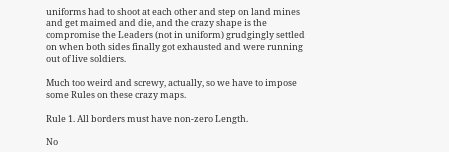uniforms had to shoot at each other and step on land mines and get maimed and die, and the crazy shape is the compromise the Leaders (not in uniform) grudgingly settled on when both sides finally got exhausted and were running out of live soldiers.

Much too weird and screwy, actually, so we have to impose some Rules on these crazy maps.

Rule 1. All borders must have non-zero Length.

No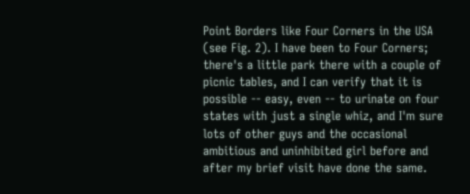Point Borders like Four Corners in the USA (see Fig. 2). I have been to Four Corners; there's a little park there with a couple of picnic tables, and I can verify that it is possible -- easy, even -- to urinate on four states with just a single whiz, and I'm sure lots of other guys and the occasional ambitious and uninhibited girl before and after my brief visit have done the same.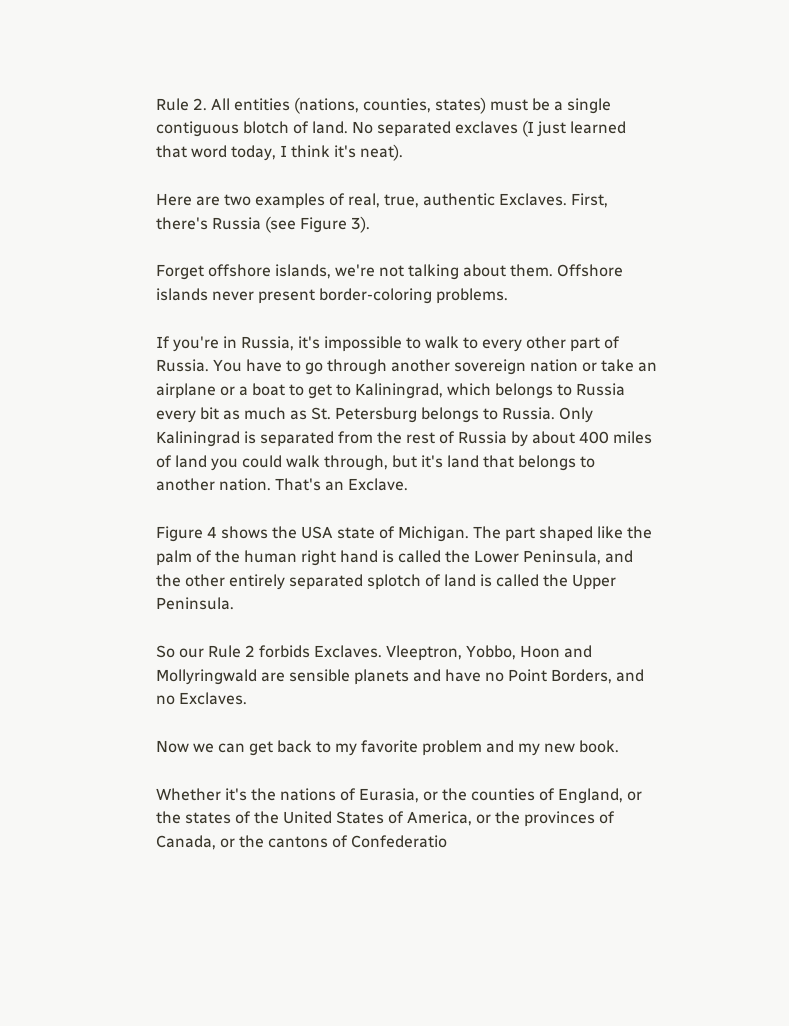Rule 2. All entities (nations, counties, states) must be a single contiguous blotch of land. No separated exclaves (I just learned that word today, I think it's neat).

Here are two examples of real, true, authentic Exclaves. First, there's Russia (see Figure 3).

Forget offshore islands, we're not talking about them. Offshore islands never present border-coloring problems.

If you're in Russia, it's impossible to walk to every other part of Russia. You have to go through another sovereign nation or take an airplane or a boat to get to Kaliningrad, which belongs to Russia every bit as much as St. Petersburg belongs to Russia. Only Kaliningrad is separated from the rest of Russia by about 400 miles of land you could walk through, but it's land that belongs to another nation. That's an Exclave.

Figure 4 shows the USA state of Michigan. The part shaped like the palm of the human right hand is called the Lower Peninsula, and the other entirely separated splotch of land is called the Upper Peninsula.

So our Rule 2 forbids Exclaves. Vleeptron, Yobbo, Hoon and Mollyringwald are sensible planets and have no Point Borders, and no Exclaves.

Now we can get back to my favorite problem and my new book.

Whether it's the nations of Eurasia, or the counties of England, or the states of the United States of America, or the provinces of Canada, or the cantons of Confederatio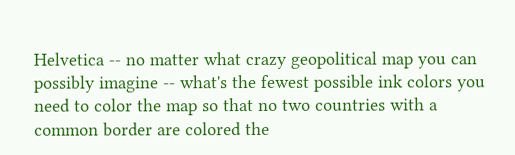Helvetica -- no matter what crazy geopolitical map you can possibly imagine -- what's the fewest possible ink colors you need to color the map so that no two countries with a common border are colored the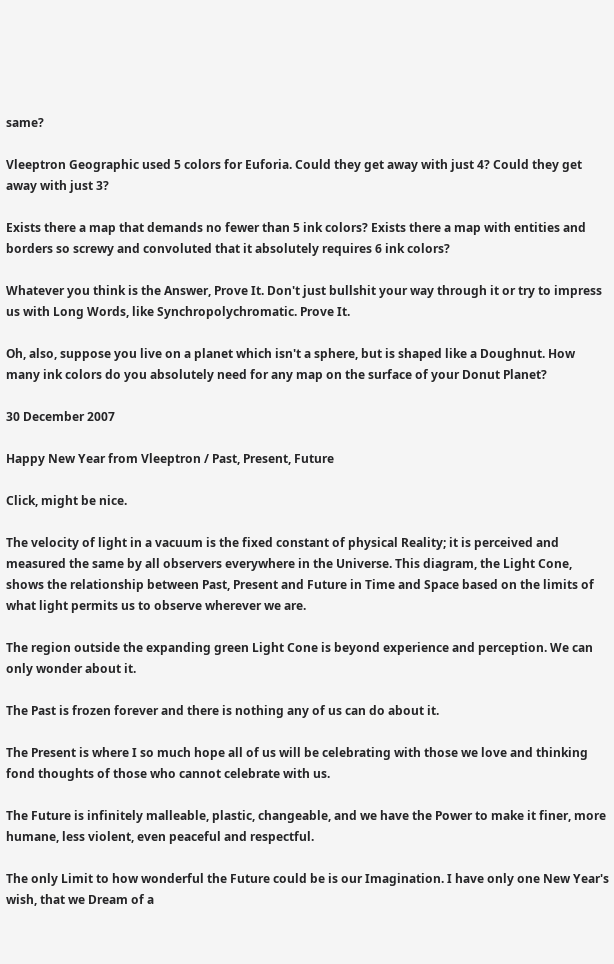same?

Vleeptron Geographic used 5 colors for Euforia. Could they get away with just 4? Could they get away with just 3?

Exists there a map that demands no fewer than 5 ink colors? Exists there a map with entities and borders so screwy and convoluted that it absolutely requires 6 ink colors?

Whatever you think is the Answer, Prove It. Don't just bullshit your way through it or try to impress us with Long Words, like Synchropolychromatic. Prove It.

Oh, also, suppose you live on a planet which isn't a sphere, but is shaped like a Doughnut. How many ink colors do you absolutely need for any map on the surface of your Donut Planet?

30 December 2007

Happy New Year from Vleeptron / Past, Present, Future

Click, might be nice.

The velocity of light in a vacuum is the fixed constant of physical Reality; it is perceived and measured the same by all observers everywhere in the Universe. This diagram, the Light Cone, shows the relationship between Past, Present and Future in Time and Space based on the limits of what light permits us to observe wherever we are.

The region outside the expanding green Light Cone is beyond experience and perception. We can only wonder about it.

The Past is frozen forever and there is nothing any of us can do about it.

The Present is where I so much hope all of us will be celebrating with those we love and thinking fond thoughts of those who cannot celebrate with us.

The Future is infinitely malleable, plastic, changeable, and we have the Power to make it finer, more humane, less violent, even peaceful and respectful.

The only Limit to how wonderful the Future could be is our Imagination. I have only one New Year's wish, that we Dream of a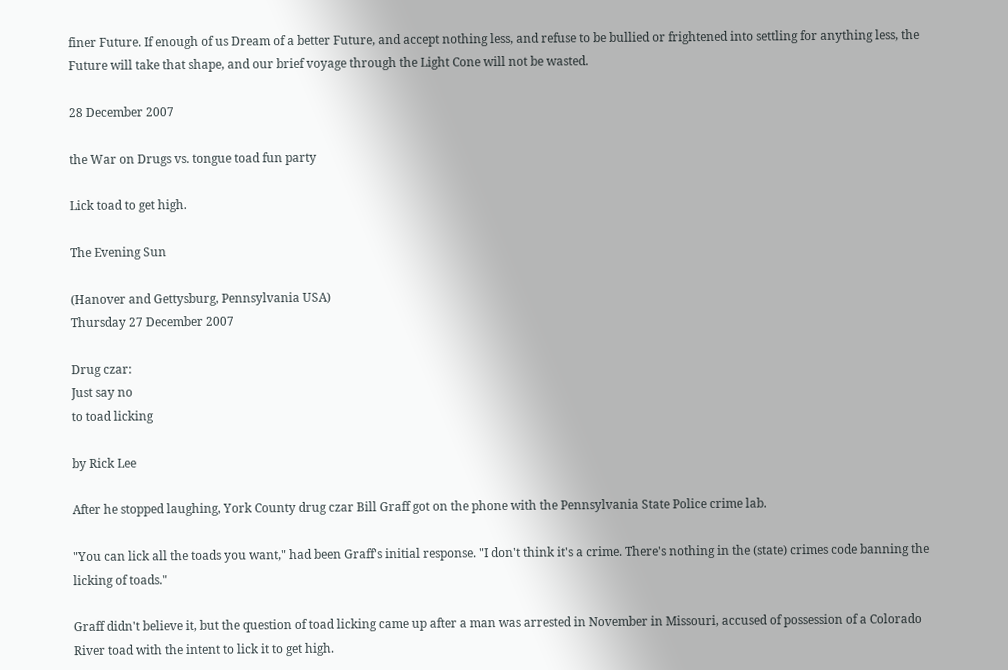finer Future. If enough of us Dream of a better Future, and accept nothing less, and refuse to be bullied or frightened into settling for anything less, the Future will take that shape, and our brief voyage through the Light Cone will not be wasted.

28 December 2007

the War on Drugs vs. tongue toad fun party

Lick toad to get high.

The Evening Sun

(Hanover and Gettysburg, Pennsylvania USA)
Thursday 27 December 2007

Drug czar:
Just say no
to toad licking

by Rick Lee

After he stopped laughing, York County drug czar Bill Graff got on the phone with the Pennsylvania State Police crime lab.

"You can lick all the toads you want," had been Graff's initial response. "I don't think it's a crime. There's nothing in the (state) crimes code banning the licking of toads."

Graff didn't believe it, but the question of toad licking came up after a man was arrested in November in Missouri, accused of possession of a Colorado River toad with the intent to lick it to get high.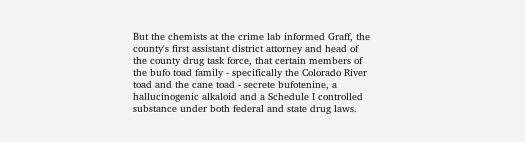But the chemists at the crime lab informed Graff, the county's first assistant district attorney and head of the county drug task force, that certain members of the bufo toad family - specifically the Colorado River toad and the cane toad - secrete bufotenine, a hallucinogenic alkaloid and a Schedule I controlled substance under both federal and state drug laws.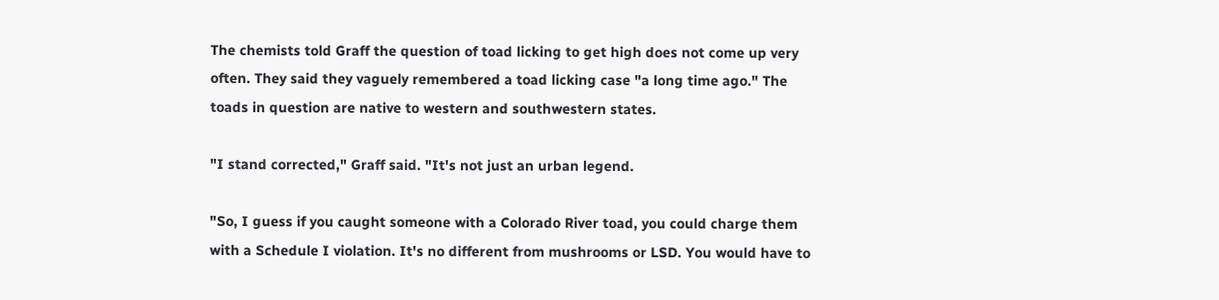The chemists told Graff the question of toad licking to get high does not come up very often. They said they vaguely remembered a toad licking case "a long time ago." The toads in question are native to western and southwestern states.

"I stand corrected," Graff said. "It's not just an urban legend.

"So, I guess if you caught someone with a Colorado River toad, you could charge them with a Schedule I violation. It's no different from mushrooms or LSD. You would have to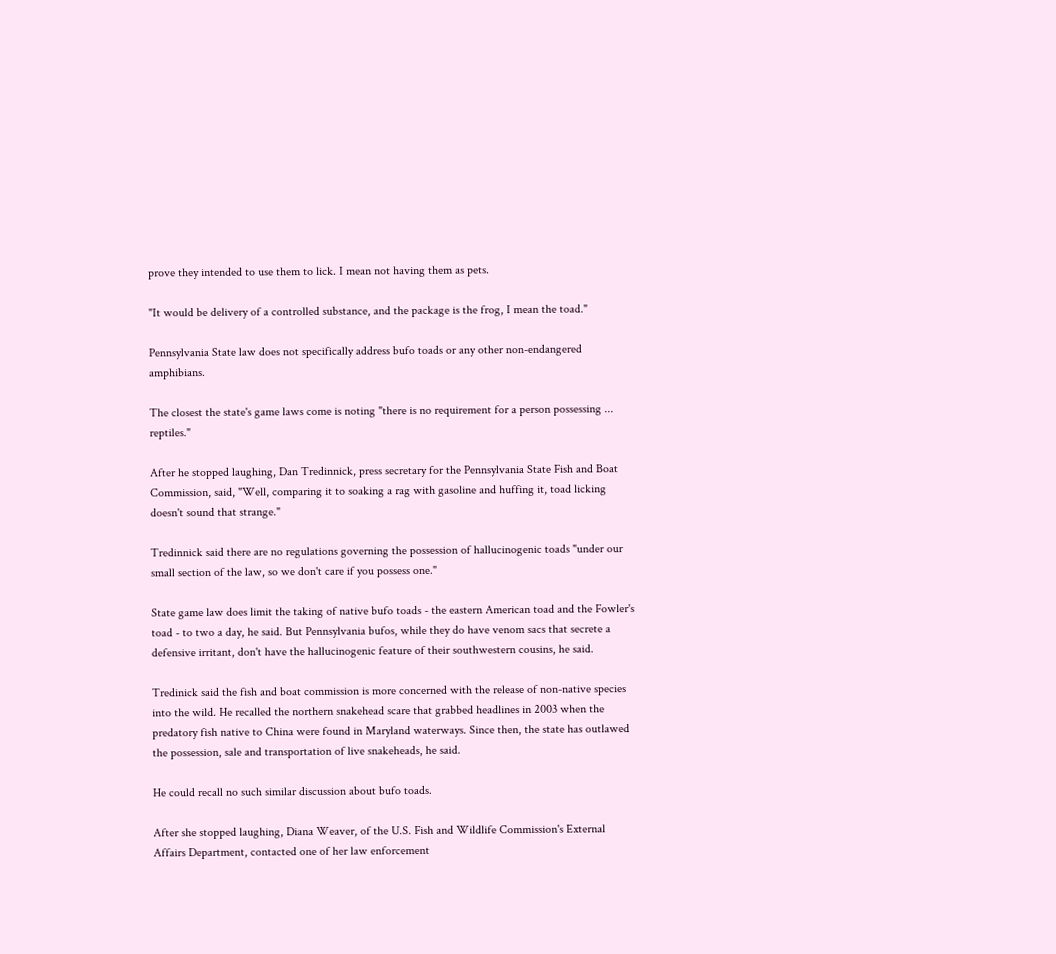prove they intended to use them to lick. I mean not having them as pets.

"It would be delivery of a controlled substance, and the package is the frog, I mean the toad."

Pennsylvania State law does not specifically address bufo toads or any other non-endangered amphibians.

The closest the state's game laws come is noting "there is no requirement for a person possessing ... reptiles."

After he stopped laughing, Dan Tredinnick, press secretary for the Pennsylvania State Fish and Boat Commission, said, "Well, comparing it to soaking a rag with gasoline and huffing it, toad licking doesn't sound that strange."

Tredinnick said there are no regulations governing the possession of hallucinogenic toads "under our small section of the law, so we don't care if you possess one."

State game law does limit the taking of native bufo toads - the eastern American toad and the Fowler's toad - to two a day, he said. But Pennsylvania bufos, while they do have venom sacs that secrete a defensive irritant, don't have the hallucinogenic feature of their southwestern cousins, he said.

Tredinick said the fish and boat commission is more concerned with the release of non-native species into the wild. He recalled the northern snakehead scare that grabbed headlines in 2003 when the predatory fish native to China were found in Maryland waterways. Since then, the state has outlawed the possession, sale and transportation of live snakeheads, he said.

He could recall no such similar discussion about bufo toads.

After she stopped laughing, Diana Weaver, of the U.S. Fish and Wildlife Commission's External Affairs Department, contacted one of her law enforcement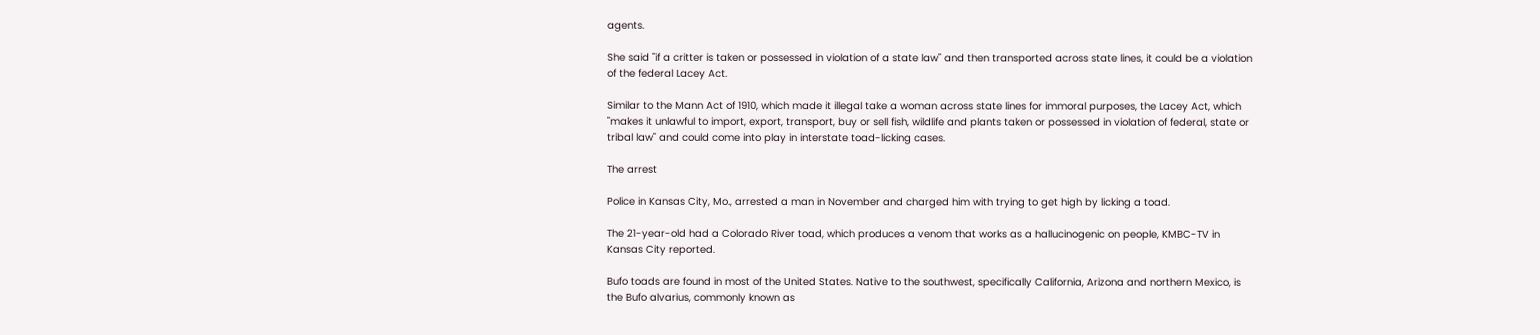agents.

She said "if a critter is taken or possessed in violation of a state law" and then transported across state lines, it could be a violation of the federal Lacey Act.

Similar to the Mann Act of 1910, which made it illegal take a woman across state lines for immoral purposes, the Lacey Act, which "makes it unlawful to import, export, transport, buy or sell fish, wildlife and plants taken or possessed in violation of federal, state or tribal law" and could come into play in interstate toad-licking cases.

The arrest

Police in Kansas City, Mo., arrested a man in November and charged him with trying to get high by licking a toad.

The 21-year-old had a Colorado River toad, which produces a venom that works as a hallucinogenic on people, KMBC-TV in Kansas City reported.

Bufo toads are found in most of the United States. Native to the southwest, specifically California, Arizona and northern Mexico, is the Bufo alvarius, commonly known as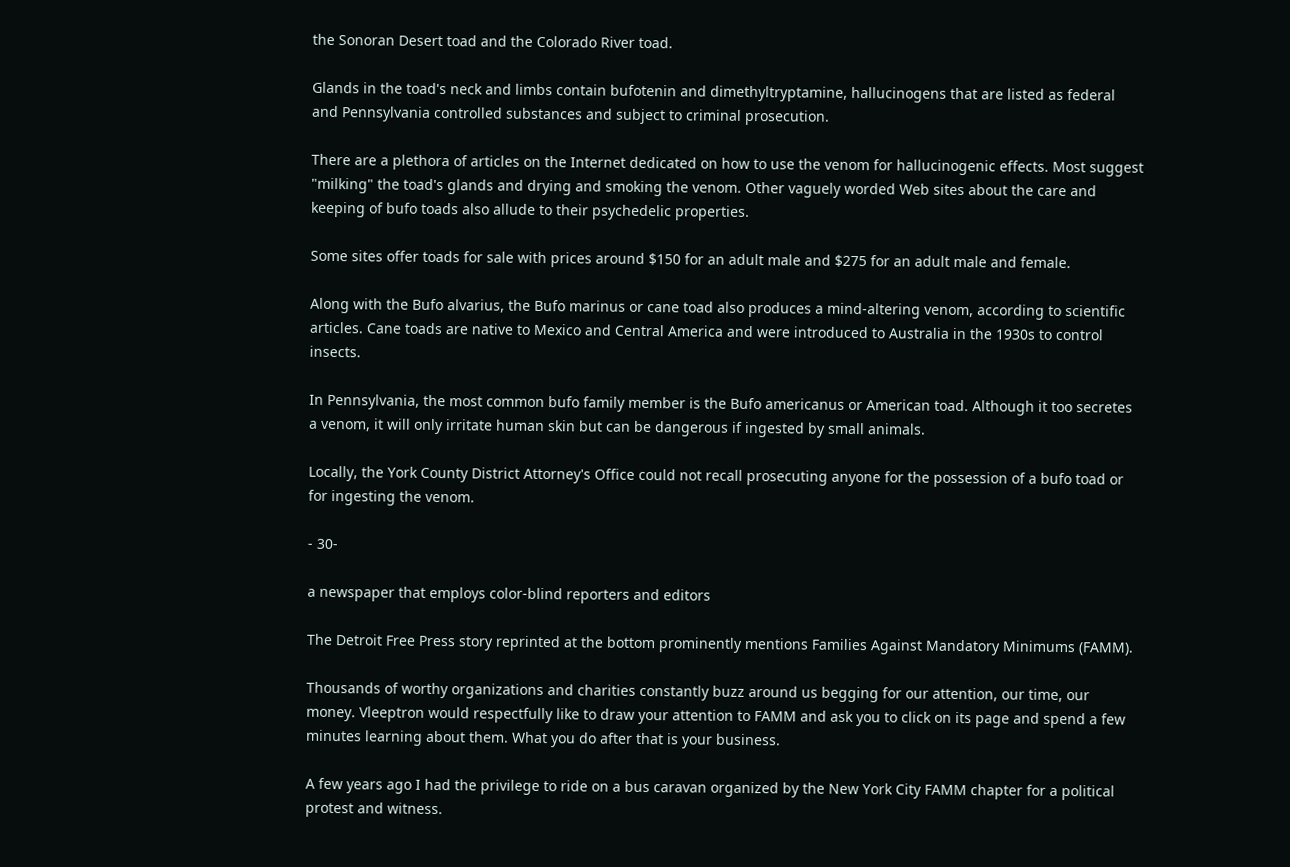the Sonoran Desert toad and the Colorado River toad.

Glands in the toad's neck and limbs contain bufotenin and dimethyltryptamine, hallucinogens that are listed as federal and Pennsylvania controlled substances and subject to criminal prosecution.

There are a plethora of articles on the Internet dedicated on how to use the venom for hallucinogenic effects. Most suggest "milking" the toad's glands and drying and smoking the venom. Other vaguely worded Web sites about the care and keeping of bufo toads also allude to their psychedelic properties.

Some sites offer toads for sale with prices around $150 for an adult male and $275 for an adult male and female.

Along with the Bufo alvarius, the Bufo marinus or cane toad also produces a mind-altering venom, according to scientific articles. Cane toads are native to Mexico and Central America and were introduced to Australia in the 1930s to control insects.

In Pennsylvania, the most common bufo family member is the Bufo americanus or American toad. Although it too secretes a venom, it will only irritate human skin but can be dangerous if ingested by small animals.

Locally, the York County District Attorney's Office could not recall prosecuting anyone for the possession of a bufo toad or for ingesting the venom.

- 30-

a newspaper that employs color-blind reporters and editors

The Detroit Free Press story reprinted at the bottom prominently mentions Families Against Mandatory Minimums (FAMM).

Thousands of worthy organizations and charities constantly buzz around us begging for our attention, our time, our money. Vleeptron would respectfully like to draw your attention to FAMM and ask you to click on its page and spend a few minutes learning about them. What you do after that is your business.

A few years ago I had the privilege to ride on a bus caravan organized by the New York City FAMM chapter for a political protest and witness.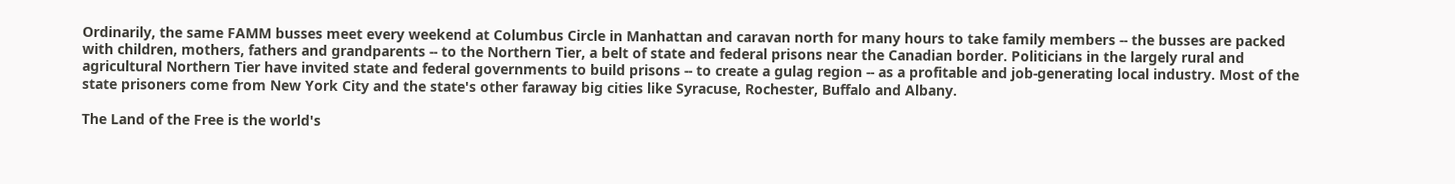Ordinarily, the same FAMM busses meet every weekend at Columbus Circle in Manhattan and caravan north for many hours to take family members -- the busses are packed with children, mothers, fathers and grandparents -- to the Northern Tier, a belt of state and federal prisons near the Canadian border. Politicians in the largely rural and agricultural Northern Tier have invited state and federal governments to build prisons -- to create a gulag region -- as a profitable and job-generating local industry. Most of the state prisoners come from New York City and the state's other faraway big cities like Syracuse, Rochester, Buffalo and Albany.

The Land of the Free is the world's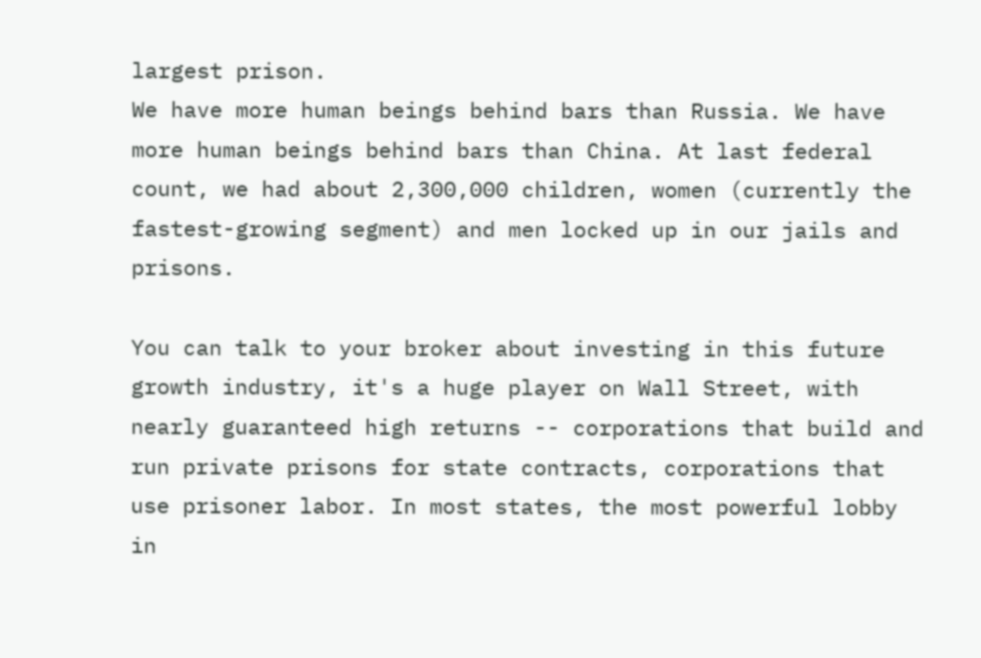largest prison.
We have more human beings behind bars than Russia. We have more human beings behind bars than China. At last federal count, we had about 2,300,000 children, women (currently the fastest-growing segment) and men locked up in our jails and prisons.

You can talk to your broker about investing in this future growth industry, it's a huge player on Wall Street, with nearly guaranteed high returns -- corporations that build and run private prisons for state contracts, corporations that use prisoner labor. In most states, the most powerful lobby in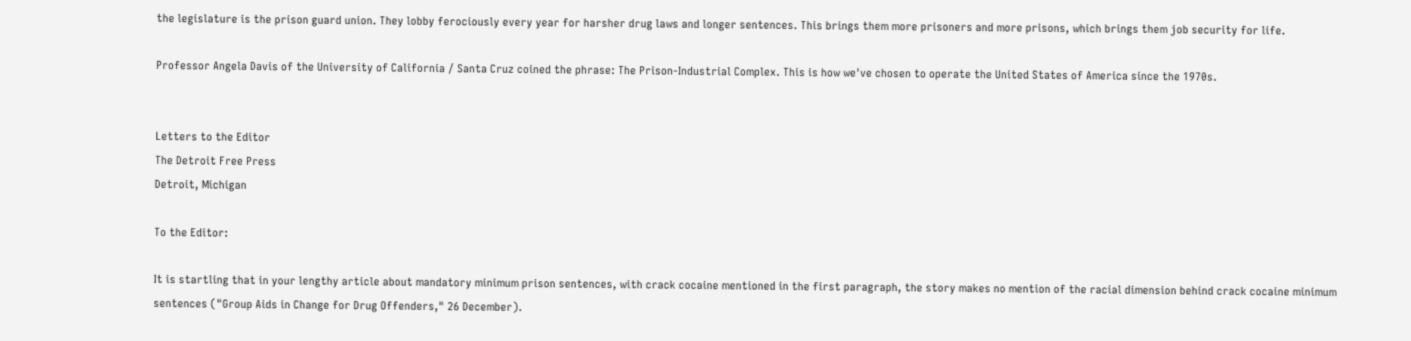the legislature is the prison guard union. They lobby ferociously every year for harsher drug laws and longer sentences. This brings them more prisoners and more prisons, which brings them job security for life.

Professor Angela Davis of the University of California / Santa Cruz coined the phrase: The Prison-Industrial Complex. This is how we've chosen to operate the United States of America since the 1970s.


Letters to the Editor
The Detroit Free Press
Detroit, Michigan

To the Editor:

It is startling that in your lengthy article about mandatory minimum prison sentences, with crack cocaine mentioned in the first paragraph, the story makes no mention of the racial dimension behind crack cocaine minimum sentences ("Group Aids in Change for Drug Offenders," 26 December).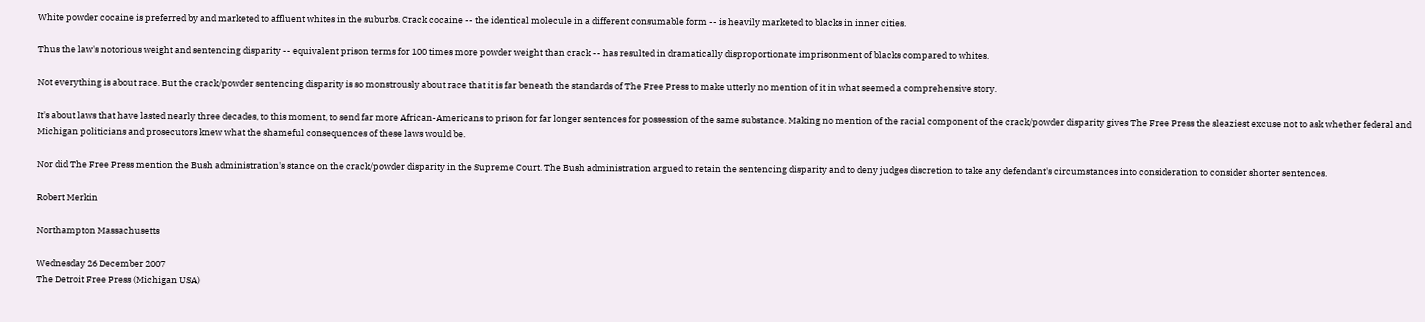White powder cocaine is preferred by and marketed to affluent whites in the suburbs. Crack cocaine -- the identical molecule in a different consumable form -- is heavily marketed to blacks in inner cities.

Thus the law's notorious weight and sentencing disparity -- equivalent prison terms for 100 times more powder weight than crack -- has resulted in dramatically disproportionate imprisonment of blacks compared to whites.

Not everything is about race. But the crack/powder sentencing disparity is so monstrously about race that it is far beneath the standards of The Free Press to make utterly no mention of it in what seemed a comprehensive story.

It's about laws that have lasted nearly three decades, to this moment, to send far more African-Americans to prison for far longer sentences for possession of the same substance. Making no mention of the racial component of the crack/powder disparity gives The Free Press the sleaziest excuse not to ask whether federal and Michigan politicians and prosecutors knew what the shameful consequences of these laws would be.

Nor did The Free Press mention the Bush administration's stance on the crack/powder disparity in the Supreme Court. The Bush administration argued to retain the sentencing disparity and to deny judges discretion to take any defendant's circumstances into consideration to consider shorter sentences.

Robert Merkin

Northampton Massachusetts

Wednesday 26 December 2007
The Detroit Free Press (Michigan USA)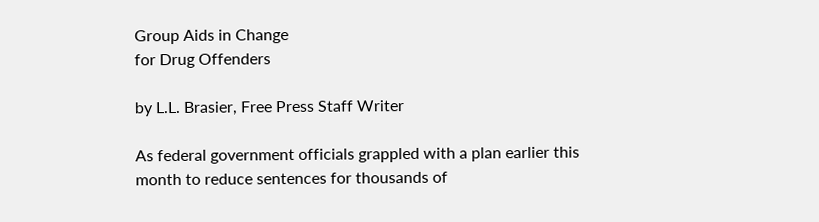Group Aids in Change
for Drug Offenders

by L.L. Brasier, Free Press Staff Writer

As federal government officials grappled with a plan earlier this month to reduce sentences for thousands of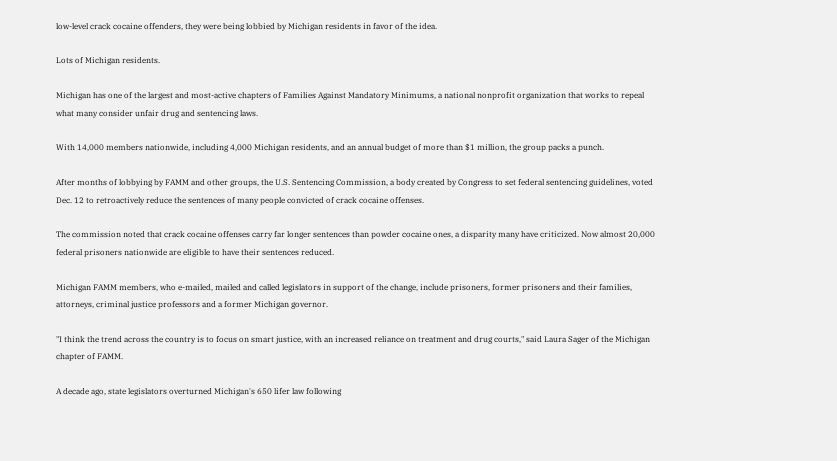low-level crack cocaine offenders, they were being lobbied by Michigan residents in favor of the idea.

Lots of Michigan residents.

Michigan has one of the largest and most-active chapters of Families Against Mandatory Minimums, a national nonprofit organization that works to repeal what many consider unfair drug and sentencing laws.

With 14,000 members nationwide, including 4,000 Michigan residents, and an annual budget of more than $1 million, the group packs a punch.

After months of lobbying by FAMM and other groups, the U.S. Sentencing Commission, a body created by Congress to set federal sentencing guidelines, voted Dec. 12 to retroactively reduce the sentences of many people convicted of crack cocaine offenses.

The commission noted that crack cocaine offenses carry far longer sentences than powder cocaine ones, a disparity many have criticized. Now almost 20,000 federal prisoners nationwide are eligible to have their sentences reduced.

Michigan FAMM members, who e-mailed, mailed and called legislators in support of the change, include prisoners, former prisoners and their families, attorneys, criminal justice professors and a former Michigan governor.

"I think the trend across the country is to focus on smart justice, with an increased reliance on treatment and drug courts," said Laura Sager of the Michigan chapter of FAMM.

A decade ago, state legislators overturned Michigan's 650 lifer law following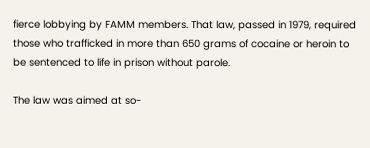fierce lobbying by FAMM members. That law, passed in 1979, required those who trafficked in more than 650 grams of cocaine or heroin to be sentenced to life in prison without parole.

The law was aimed at so-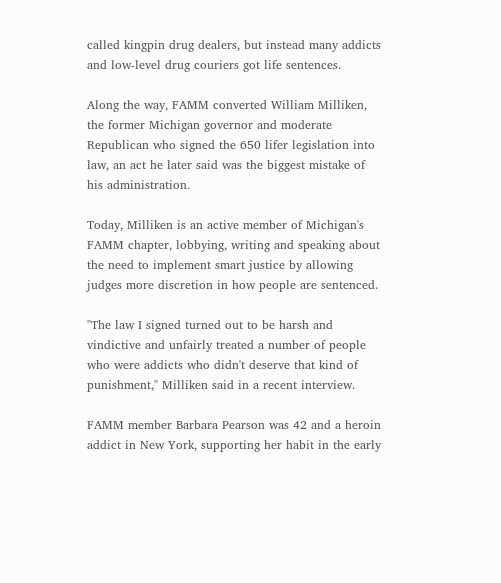called kingpin drug dealers, but instead many addicts and low-level drug couriers got life sentences.

Along the way, FAMM converted William Milliken, the former Michigan governor and moderate Republican who signed the 650 lifer legislation into law, an act he later said was the biggest mistake of his administration.

Today, Milliken is an active member of Michigan's FAMM chapter, lobbying, writing and speaking about the need to implement smart justice by allowing judges more discretion in how people are sentenced.

"The law I signed turned out to be harsh and vindictive and unfairly treated a number of people who were addicts who didn't deserve that kind of punishment," Milliken said in a recent interview.

FAMM member Barbara Pearson was 42 and a heroin addict in New York, supporting her habit in the early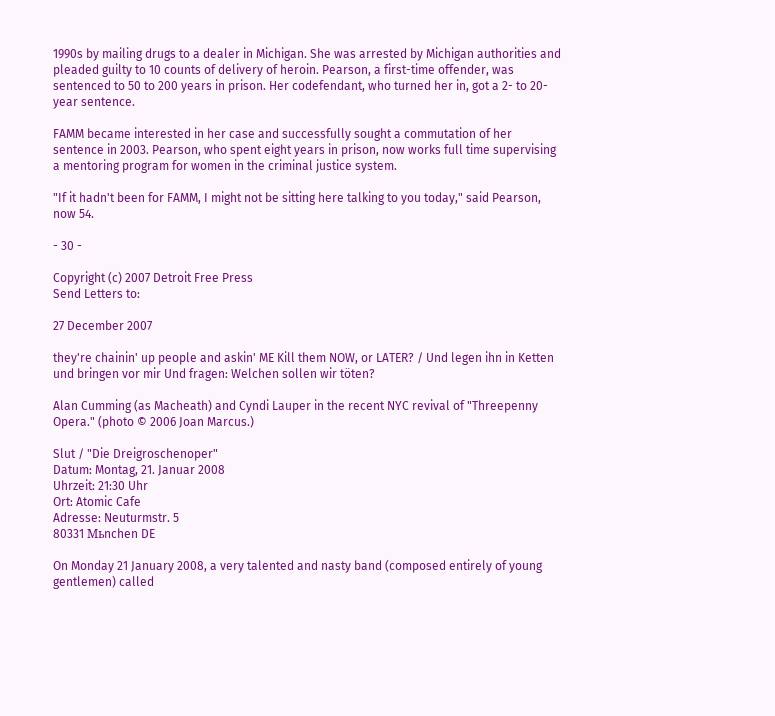1990s by mailing drugs to a dealer in Michigan. She was arrested by Michigan authorities and pleaded guilty to 10 counts of delivery of heroin. Pearson, a first-time offender, was sentenced to 50 to 200 years in prison. Her codefendant, who turned her in, got a 2- to 20-year sentence.

FAMM became interested in her case and successfully sought a commutation of her sentence in 2003. Pearson, who spent eight years in prison, now works full time supervising a mentoring program for women in the criminal justice system.

"If it hadn't been for FAMM, I might not be sitting here talking to you today," said Pearson, now 54.

- 30 -

Copyright (c) 2007 Detroit Free Press
Send Letters to:

27 December 2007

they're chainin' up people and askin' ME Kill them NOW, or LATER? / Und legen ihn in Ketten und bringen vor mir Und fragen: Welchen sollen wir töten?

Alan Cumming (as Macheath) and Cyndi Lauper in the recent NYC revival of "Threepenny Opera." (photo © 2006 Joan Marcus.)

Slut / "Die Dreigroschenoper"
Datum: Montag, 21. Januar 2008
Uhrzeit: 21:30 Uhr
Ort: Atomic Cafe
Adresse: Neuturmstr. 5
80331 Mьnchen DE

On Monday 21 January 2008, a very talented and nasty band (composed entirely of young gentlemen) called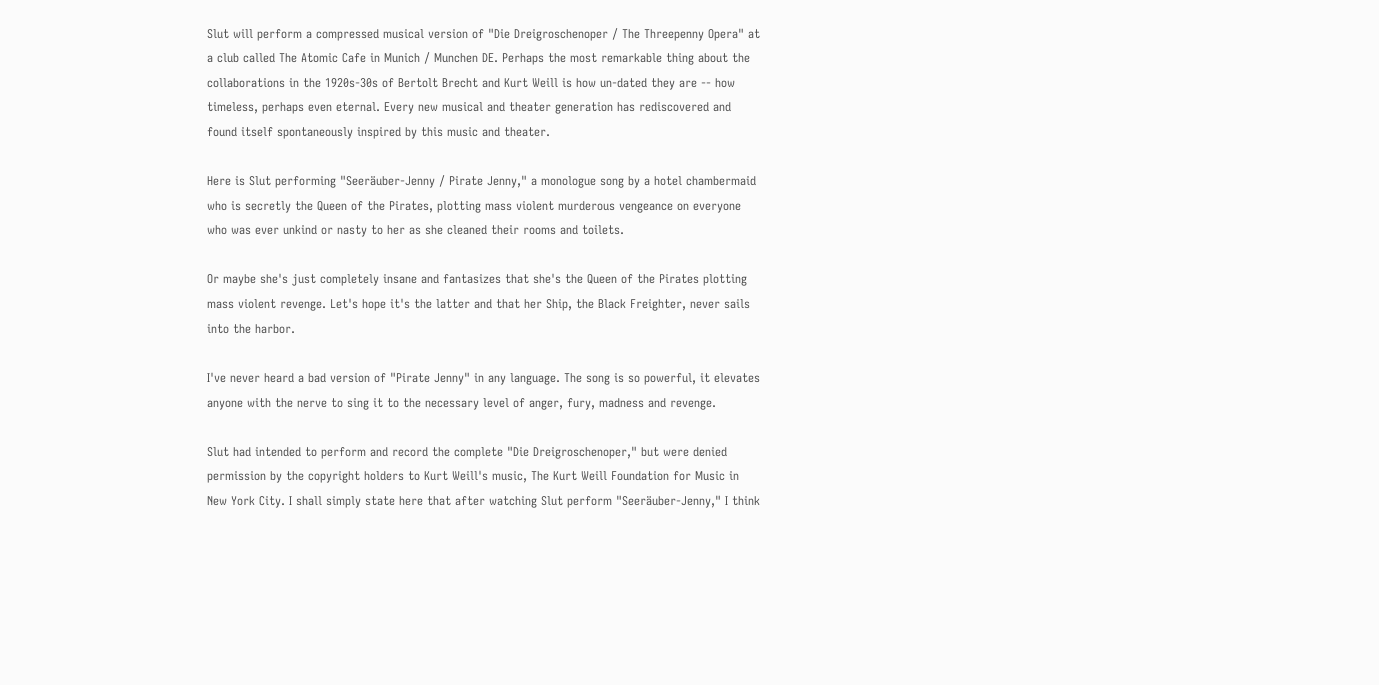Slut will perform a compressed musical version of "Die Dreigroschenoper / The Threepenny Opera" at a club called The Atomic Cafe in Munich / Munchen DE. Perhaps the most remarkable thing about the collaborations in the 1920s-30s of Bertolt Brecht and Kurt Weill is how un-dated they are -- how timeless, perhaps even eternal. Every new musical and theater generation has rediscovered and found itself spontaneously inspired by this music and theater.

Here is Slut performing "Seeräuber-Jenny / Pirate Jenny," a monologue song by a hotel chambermaid who is secretly the Queen of the Pirates, plotting mass violent murderous vengeance on everyone who was ever unkind or nasty to her as she cleaned their rooms and toilets.

Or maybe she's just completely insane and fantasizes that she's the Queen of the Pirates plotting mass violent revenge. Let's hope it's the latter and that her Ship, the Black Freighter, never sails into the harbor.

I've never heard a bad version of "Pirate Jenny" in any language. The song is so powerful, it elevates anyone with the nerve to sing it to the necessary level of anger, fury, madness and revenge.

Slut had intended to perform and record the complete "Die Dreigroschenoper," but were denied permission by the copyright holders to Kurt Weill's music, The Kurt Weill Foundation for Music in New York City. I shall simply state here that after watching Slut perform "Seeräuber-Jenny," I think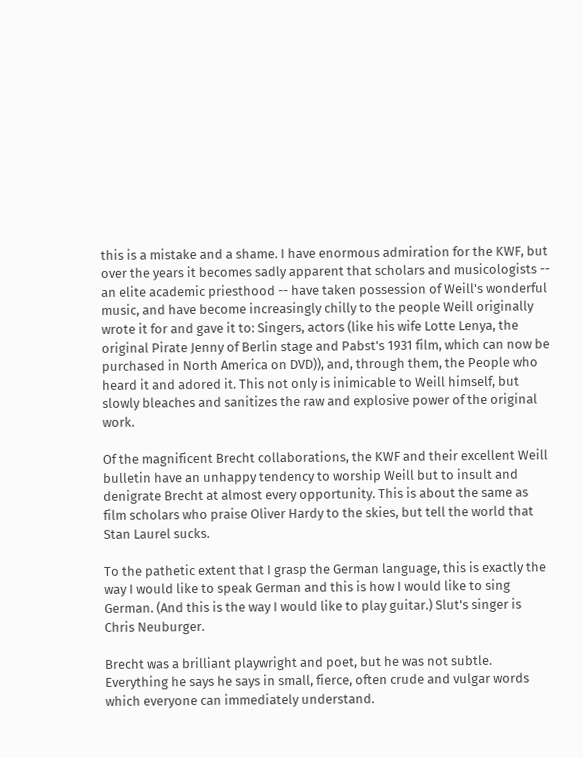this is a mistake and a shame. I have enormous admiration for the KWF, but over the years it becomes sadly apparent that scholars and musicologists -- an elite academic priesthood -- have taken possession of Weill's wonderful music, and have become increasingly chilly to the people Weill originally wrote it for and gave it to: Singers, actors (like his wife Lotte Lenya, the original Pirate Jenny of Berlin stage and Pabst's 1931 film, which can now be purchased in North America on DVD)), and, through them, the People who heard it and adored it. This not only is inimicable to Weill himself, but slowly bleaches and sanitizes the raw and explosive power of the original work.

Of the magnificent Brecht collaborations, the KWF and their excellent Weill bulletin have an unhappy tendency to worship Weill but to insult and denigrate Brecht at almost every opportunity. This is about the same as film scholars who praise Oliver Hardy to the skies, but tell the world that Stan Laurel sucks.

To the pathetic extent that I grasp the German language, this is exactly the way I would like to speak German and this is how I would like to sing German. (And this is the way I would like to play guitar.) Slut's singer is Chris Neuburger.

Brecht was a brilliant playwright and poet, but he was not subtle. Everything he says he says in small, fierce, often crude and vulgar words which everyone can immediately understand.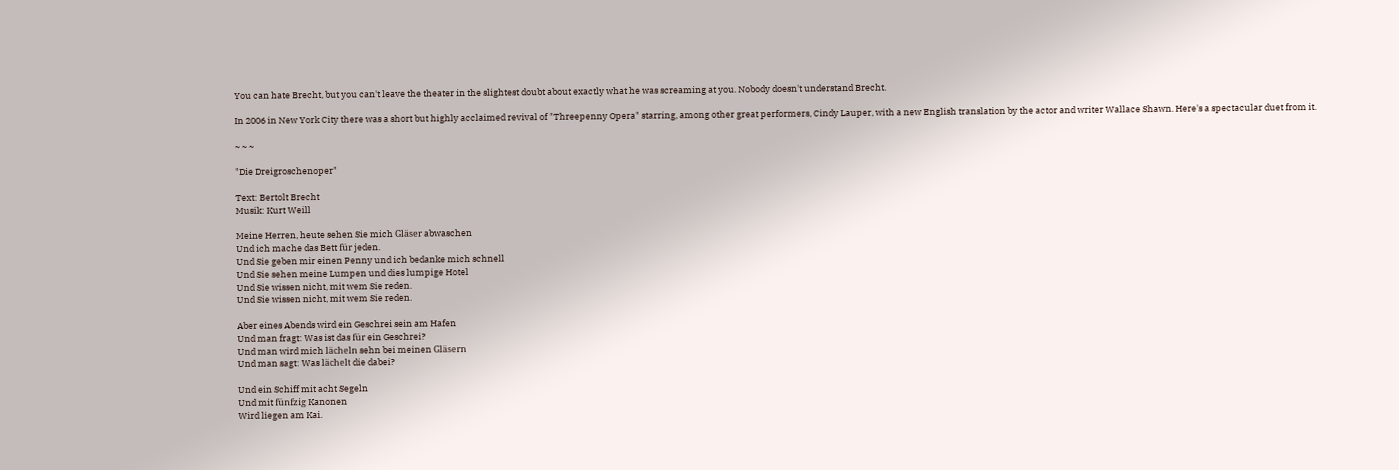You can hate Brecht, but you can't leave the theater in the slightest doubt about exactly what he was screaming at you. Nobody doesn't understand Brecht.

In 2006 in New York City there was a short but highly acclaimed revival of "Threepenny Opera" starring, among other great performers, Cindy Lauper, with a new English translation by the actor and writer Wallace Shawn. Here's a spectacular duet from it.

~ ~ ~

"Die Dreigroschenoper"

Text: Bertolt Brecht
Musik: Kurt Weill

Meine Herren, heute sehen Sie mich Gläser abwaschen
Und ich mache das Bett für jeden.
Und Sie geben mir einen Penny und ich bedanke mich schnell
Und Sie sehen meine Lumpen und dies lumpige Hotel
Und Sie wissen nicht, mit wem Sie reden.
Und Sie wissen nicht, mit wem Sie reden.

Aber eines Abends wird ein Geschrei sein am Hafen
Und man fragt: Was ist das für ein Geschrei?
Und man wird mich lächeln sehn bei meinen Gläsern
Und man sagt: Was lächelt die dabei?

Und ein Schiff mit acht Segeln
Und mit fünfzig Kanonen
Wird liegen am Kai.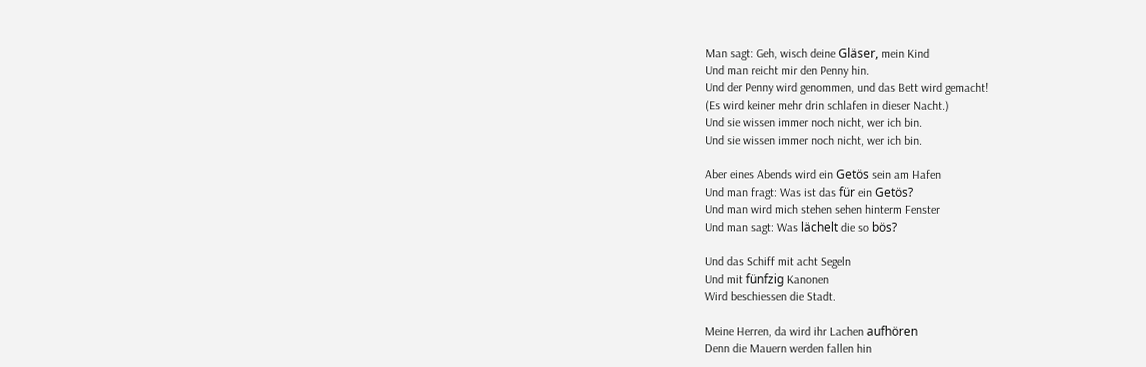Man sagt: Geh, wisch deine Gläser, mein Kind
Und man reicht mir den Penny hin.
Und der Penny wird genommen, und das Bett wird gemacht!
(Es wird keiner mehr drin schlafen in dieser Nacht.)
Und sie wissen immer noch nicht, wer ich bin.
Und sie wissen immer noch nicht, wer ich bin.

Aber eines Abends wird ein Getös sein am Hafen
Und man fragt: Was ist das für ein Getös?
Und man wird mich stehen sehen hinterm Fenster
Und man sagt: Was lächelt die so bös?

Und das Schiff mit acht Segeln
Und mit fünfzig Kanonen
Wird beschiessen die Stadt.

Meine Herren, da wird ihr Lachen aufhören
Denn die Mauern werden fallen hin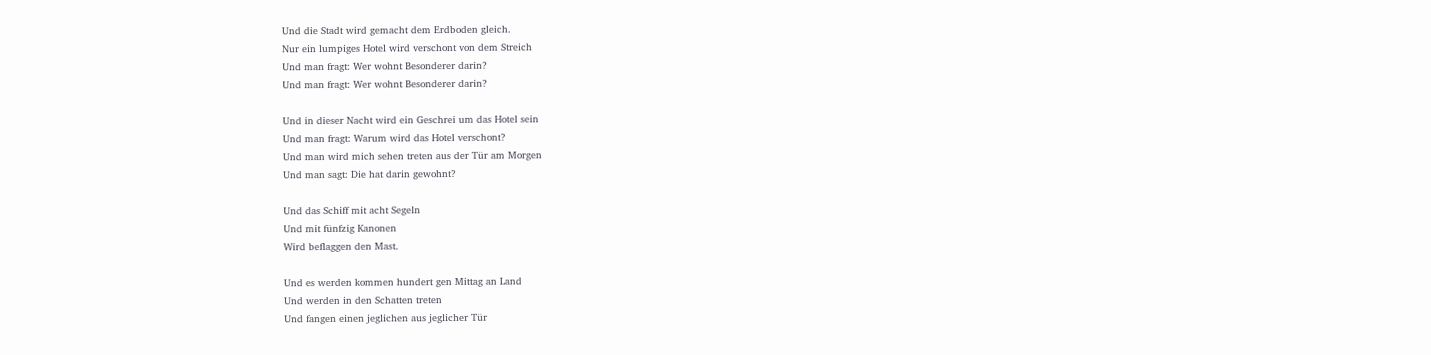Und die Stadt wird gemacht dem Erdboden gleich.
Nur ein lumpiges Hotel wird verschont von dem Streich
Und man fragt: Wer wohnt Besonderer darin?
Und man fragt: Wer wohnt Besonderer darin?

Und in dieser Nacht wird ein Geschrei um das Hotel sein
Und man fragt: Warum wird das Hotel verschont?
Und man wird mich sehen treten aus der Tür am Morgen
Und man sagt: Die hat darin gewohnt?

Und das Schiff mit acht Segeln
Und mit fünfzig Kanonen
Wird beflaggen den Mast.

Und es werden kommen hundert gen Mittag an Land
Und werden in den Schatten treten
Und fangen einen jeglichen aus jeglicher Tür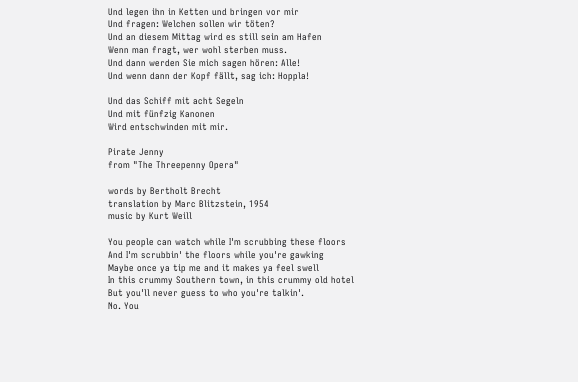Und legen ihn in Ketten und bringen vor mir
Und fragen: Welchen sollen wir töten?
Und an diesem Mittag wird es still sein am Hafen
Wenn man fragt, wer wohl sterben muss.
Und dann werden Sie mich sagen hören: Alle!
Und wenn dann der Kopf fällt, sag ich: Hoppla!

Und das Schiff mit acht Segeln
Und mit fünfzig Kanonen
Wird entschwinden mit mir.

Pirate Jenny
from "The Threepenny Opera"

words by Bertholt Brecht
translation by Marc Blitzstein, 1954
music by Kurt Weill

You people can watch while I'm scrubbing these floors
And I'm scrubbin' the floors while you're gawking
Maybe once ya tip me and it makes ya feel swell
In this crummy Southern town, in this crummy old hotel
But you'll never guess to who you're talkin'.
No. You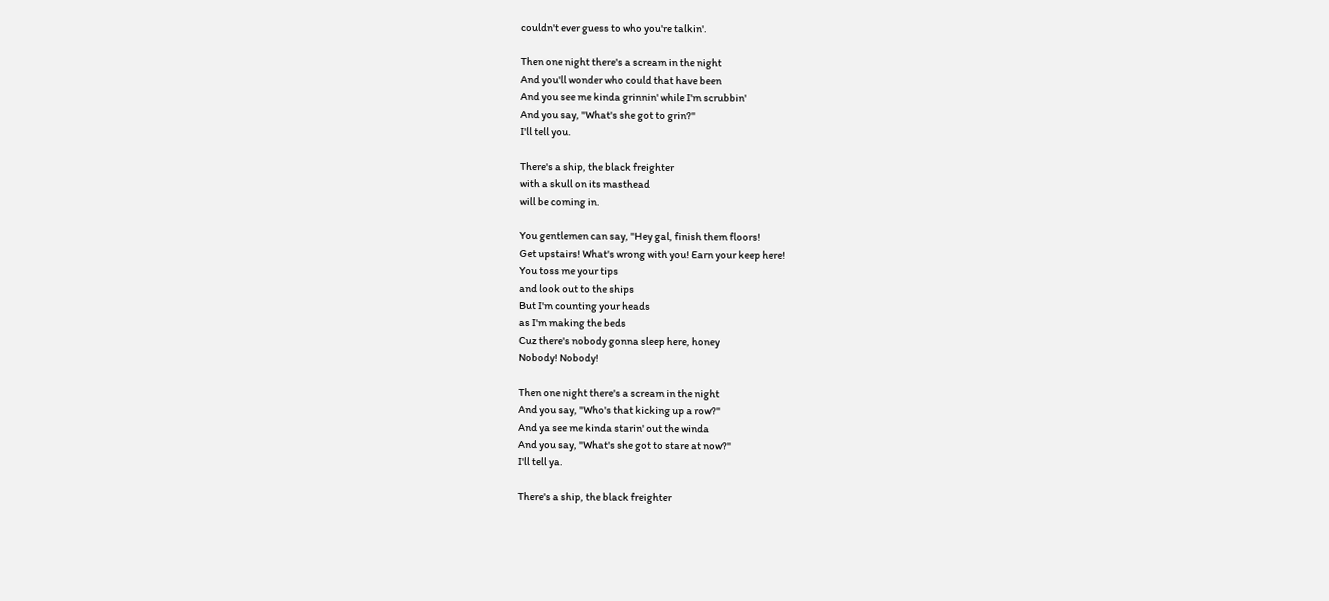couldn't ever guess to who you're talkin'.

Then one night there's a scream in the night
And you'll wonder who could that have been
And you see me kinda grinnin' while I'm scrubbin'
And you say, "What's she got to grin?"
I'll tell you.

There's a ship, the black freighter
with a skull on its masthead
will be coming in.

You gentlemen can say, "Hey gal, finish them floors!
Get upstairs! What's wrong with you! Earn your keep here!
You toss me your tips
and look out to the ships
But I'm counting your heads
as I'm making the beds
Cuz there's nobody gonna sleep here, honey
Nobody! Nobody!

Then one night there's a scream in the night
And you say, "Who's that kicking up a row?"
And ya see me kinda starin' out the winda
And you say, "What's she got to stare at now?"
I'll tell ya.

There's a ship, the black freighter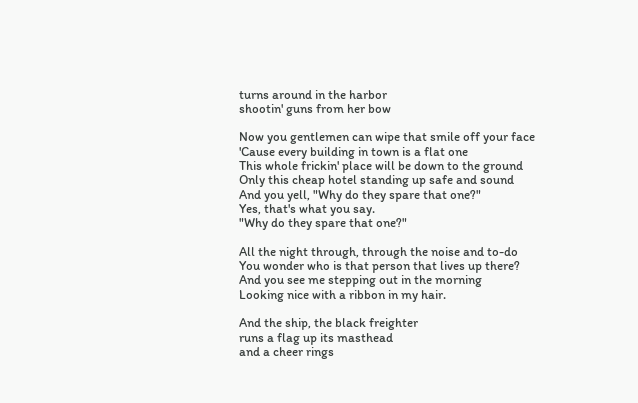turns around in the harbor
shootin' guns from her bow

Now you gentlemen can wipe that smile off your face
'Cause every building in town is a flat one
This whole frickin' place will be down to the ground
Only this cheap hotel standing up safe and sound
And you yell, "Why do they spare that one?"
Yes, that's what you say.
"Why do they spare that one?"

All the night through, through the noise and to-do
You wonder who is that person that lives up there?
And you see me stepping out in the morning
Looking nice with a ribbon in my hair.

And the ship, the black freighter
runs a flag up its masthead
and a cheer rings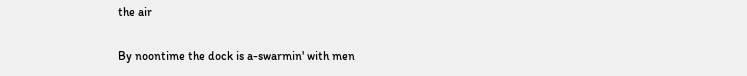the air

By noontime the dock is a-swarmin' with men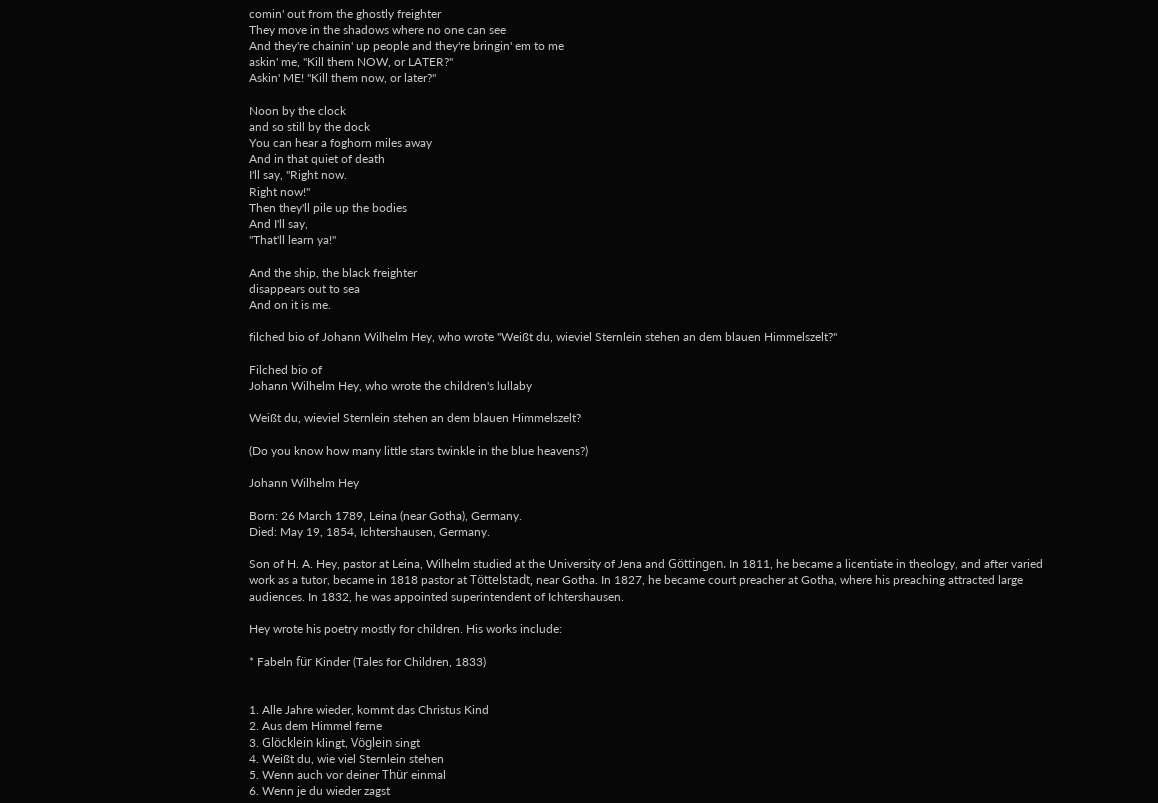comin' out from the ghostly freighter
They move in the shadows where no one can see
And they're chainin' up people and they're bringin' em to me
askin' me, "Kill them NOW, or LATER?"
Askin' ME! "Kill them now, or later?"

Noon by the clock
and so still by the dock
You can hear a foghorn miles away
And in that quiet of death
I'll say, "Right now.
Right now!"
Then they'll pile up the bodies
And I'll say,
"That'll learn ya!"

And the ship, the black freighter
disappears out to sea
And on it is me.

filched bio of Johann Wilhelm Hey, who wrote "Weißt du, wieviel Sternlein stehen an dem blauen Himmelszelt?"

Filched bio of
Johann Wilhelm Hey, who wrote the children's lullaby

Weißt du, wieviel Sternlein stehen an dem blauen Himmelszelt?

(Do you know how many little stars twinkle in the blue heavens?)

Johann Wilhelm Hey

Born: 26 March 1789, Leina (near Gotha), Germany.
Died: May 19, 1854, Ichtershausen, Germany.

Son of H. A. Hey, pastor at Leina, Wilhelm studied at the University of Jena and Göttingen. In 1811, he became a licentiate in theology, and after varied work as a tutor, became in 1818 pastor at Töttelstadt, near Gotha. In 1827, he became court preacher at Gotha, where his preaching attracted large audiences. In 1832, he was appointed superintendent of Ichtershausen.

Hey wrote his poetry mostly for children. His works include:

* Fabeln für Kinder (Tales for Children, 1833)


1. Alle Jahre wieder, kommt das Christus Kind
2. Aus dem Himmel ferne
3. Glöcklein klingt, Vöglein singt
4. Weißt du, wie viel Sternlein stehen
5. Wenn auch vor deiner Thür einmal
6. Wenn je du wieder zagst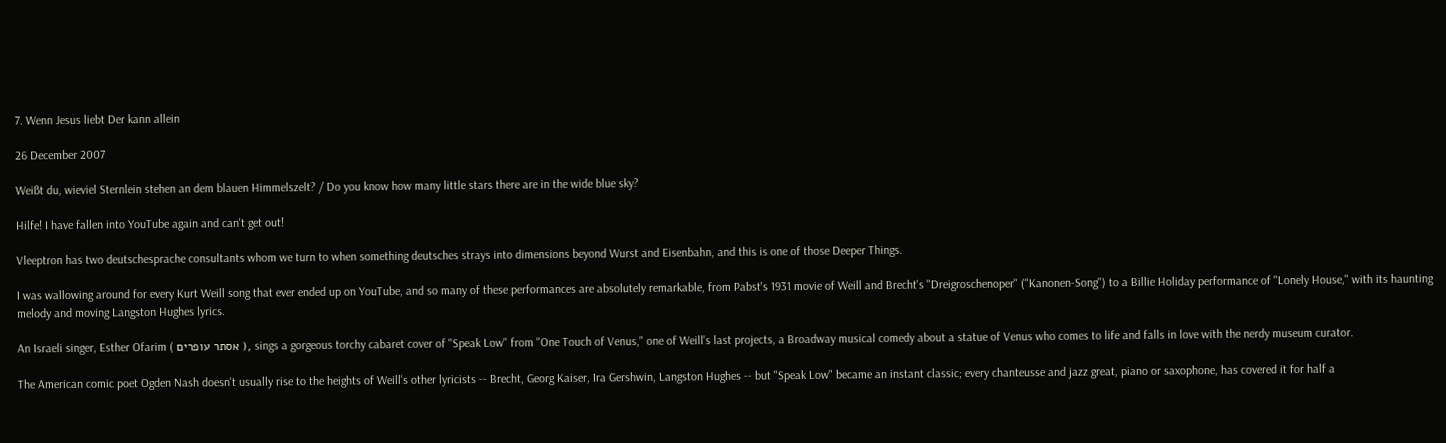7. Wenn Jesus liebt Der kann allein

26 December 2007

Weißt du, wieviel Sternlein stehen an dem blauen Himmelszelt? / Do you know how many little stars there are in the wide blue sky?

Hilfe! I have fallen into YouTube again and can't get out!

Vleeptron has two deutschesprache consultants whom we turn to when something deutsches strays into dimensions beyond Wurst and Eisenbahn, and this is one of those Deeper Things.

I was wallowing around for every Kurt Weill song that ever ended up on YouTube, and so many of these performances are absolutely remarkable, from Pabst's 1931 movie of Weill and Brecht's "Dreigroschenoper" ("Kanonen-Song") to a Billie Holiday performance of "Lonely House," with its haunting melody and moving Langston Hughes lyrics.

An Israeli singer, Esther Ofarim ( אסתר עופרים ), sings a gorgeous torchy cabaret cover of "Speak Low" from "One Touch of Venus," one of Weill's last projects, a Broadway musical comedy about a statue of Venus who comes to life and falls in love with the nerdy museum curator.

The American comic poet Ogden Nash doesn't usually rise to the heights of Weill's other lyricists -- Brecht, Georg Kaiser, Ira Gershwin, Langston Hughes -- but "Speak Low" became an instant classic; every chanteusse and jazz great, piano or saxophone, has covered it for half a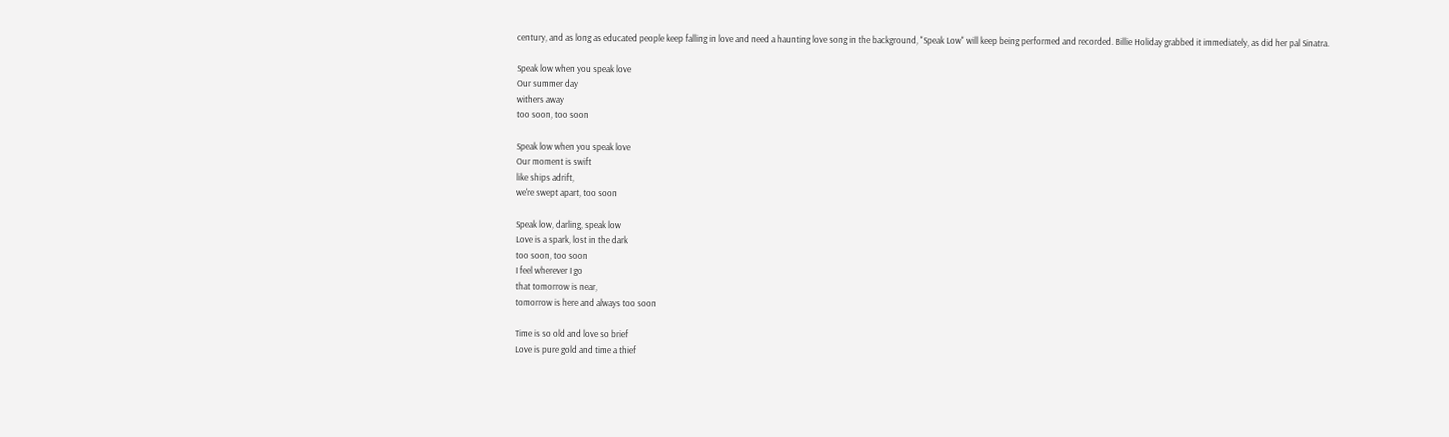century, and as long as educated people keep falling in love and need a haunting love song in the background, "Speak Low" will keep being performed and recorded. Billie Holiday grabbed it immediately, as did her pal Sinatra.

Speak low when you speak love
Our summer day
withers away
too soon, too soon

Speak low when you speak love
Our moment is swift
like ships adrift,
we're swept apart, too soon

Speak low, darling, speak low
Love is a spark, lost in the dark
too soon, too soon
I feel wherever I go
that tomorrow is near,
tomorrow is here and always too soon

Time is so old and love so brief
Love is pure gold and time a thief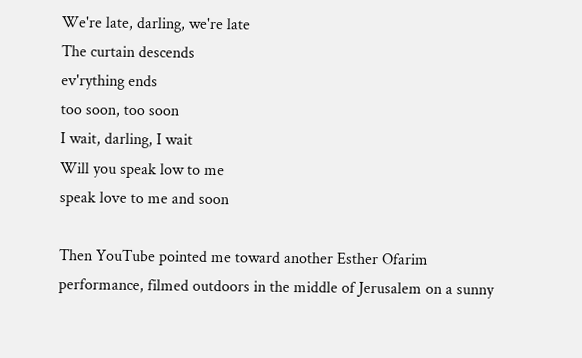We're late, darling, we're late
The curtain descends
ev'rything ends
too soon, too soon
I wait, darling, I wait
Will you speak low to me
speak love to me and soon

Then YouTube pointed me toward another Esther Ofarim performance, filmed outdoors in the middle of Jerusalem on a sunny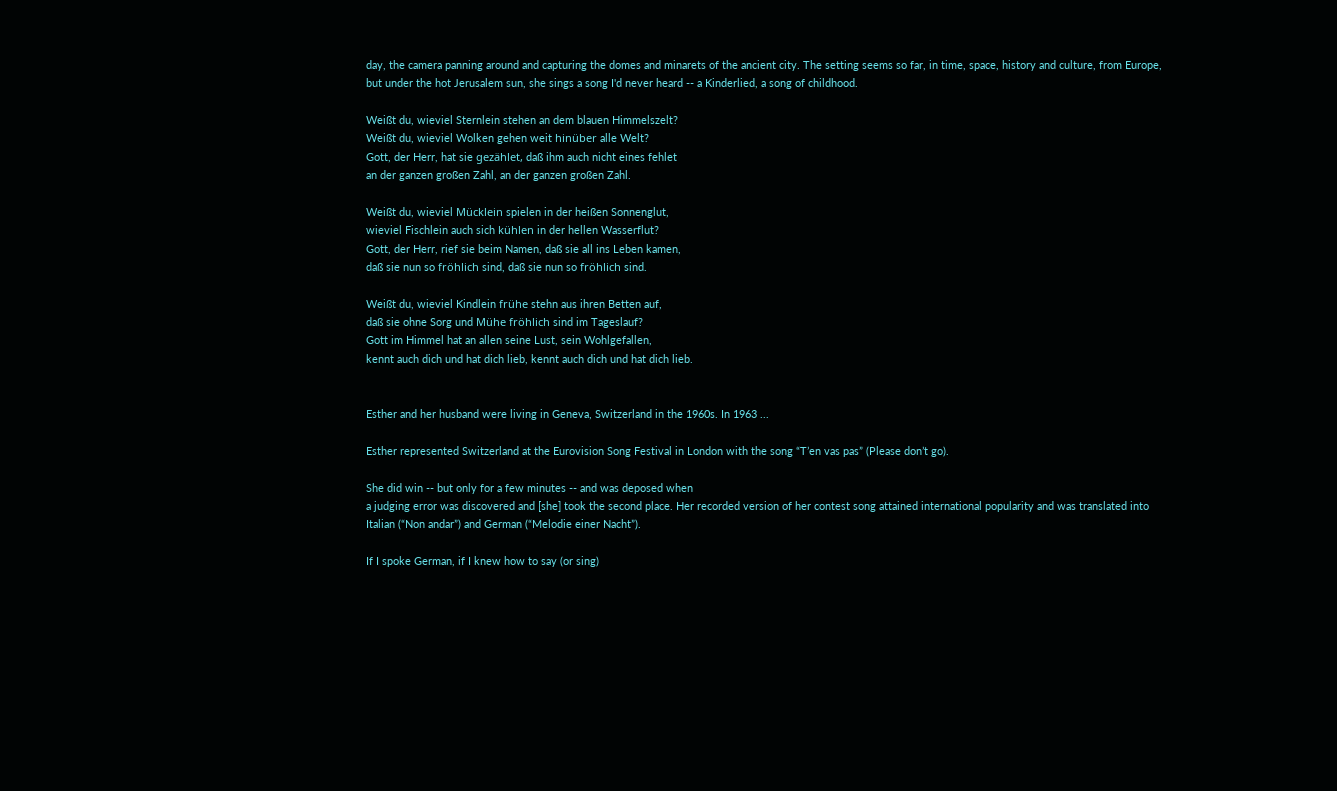day, the camera panning around and capturing the domes and minarets of the ancient city. The setting seems so far, in time, space, history and culture, from Europe, but under the hot Jerusalem sun, she sings a song I'd never heard -- a Kinderlied, a song of childhood.

Weißt du, wieviel Sternlein stehen an dem blauen Himmelszelt?
Weißt du, wieviel Wolken gehen weit hinüber alle Welt?
Gott, der Herr, hat sie gezählet, daß ihm auch nicht eines fehlet
an der ganzen großen Zahl, an der ganzen großen Zahl.

Weißt du, wieviel Mücklein spielen in der heißen Sonnenglut,
wieviel Fischlein auch sich kühlen in der hellen Wasserflut?
Gott, der Herr, rief sie beim Namen, daß sie all ins Leben kamen,
daß sie nun so fröhlich sind, daß sie nun so fröhlich sind.

Weißt du, wieviel Kindlein frühe stehn aus ihren Betten auf,
daß sie ohne Sorg und Mühe fröhlich sind im Tageslauf?
Gott im Himmel hat an allen seine Lust, sein Wohlgefallen,
kennt auch dich und hat dich lieb, kennt auch dich und hat dich lieb.


Esther and her husband were living in Geneva, Switzerland in the 1960s. In 1963 ...

Esther represented Switzerland at the Eurovision Song Festival in London with the song “T’en vas pas” (Please don’t go).

She did win -- but only for a few minutes -- and was deposed when
a judging error was discovered and [she] took the second place. Her recorded version of her contest song attained international popularity and was translated into Italian (“Non andar”) and German (“Melodie einer Nacht”).

If I spoke German, if I knew how to say (or sing)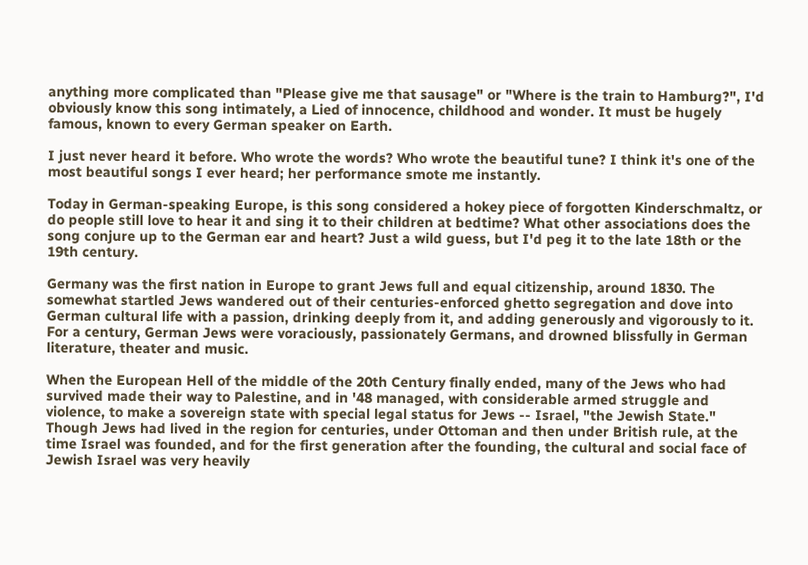anything more complicated than "Please give me that sausage" or "Where is the train to Hamburg?", I'd obviously know this song intimately, a Lied of innocence, childhood and wonder. It must be hugely famous, known to every German speaker on Earth.

I just never heard it before. Who wrote the words? Who wrote the beautiful tune? I think it's one of the most beautiful songs I ever heard; her performance smote me instantly.

Today in German-speaking Europe, is this song considered a hokey piece of forgotten Kinderschmaltz, or do people still love to hear it and sing it to their children at bedtime? What other associations does the song conjure up to the German ear and heart? Just a wild guess, but I'd peg it to the late 18th or the 19th century.

Germany was the first nation in Europe to grant Jews full and equal citizenship, around 1830. The somewhat startled Jews wandered out of their centuries-enforced ghetto segregation and dove into German cultural life with a passion, drinking deeply from it, and adding generously and vigorously to it. For a century, German Jews were voraciously, passionately Germans, and drowned blissfully in German literature, theater and music.

When the European Hell of the middle of the 20th Century finally ended, many of the Jews who had survived made their way to Palestine, and in '48 managed, with considerable armed struggle and violence, to make a sovereign state with special legal status for Jews -- Israel, "the Jewish State." Though Jews had lived in the region for centuries, under Ottoman and then under British rule, at the time Israel was founded, and for the first generation after the founding, the cultural and social face of Jewish Israel was very heavily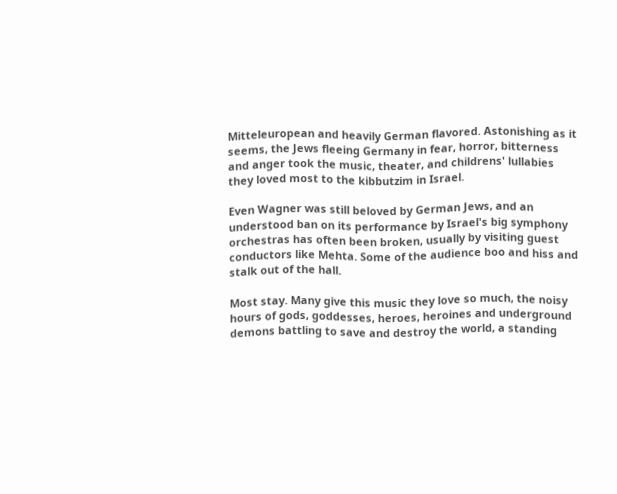Mitteleuropean and heavily German flavored. Astonishing as it seems, the Jews fleeing Germany in fear, horror, bitterness and anger took the music, theater, and childrens' lullabies they loved most to the kibbutzim in Israel.

Even Wagner was still beloved by German Jews, and an understood ban on its performance by Israel's big symphony orchestras has often been broken, usually by visiting guest conductors like Mehta. Some of the audience boo and hiss and stalk out of the hall.

Most stay. Many give this music they love so much, the noisy hours of gods, goddesses, heroes, heroines and underground demons battling to save and destroy the world, a standing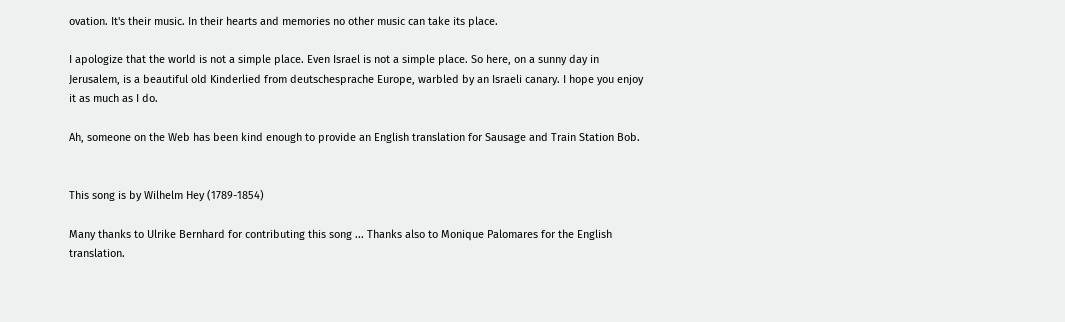ovation. It's their music. In their hearts and memories no other music can take its place.

I apologize that the world is not a simple place. Even Israel is not a simple place. So here, on a sunny day in Jerusalem, is a beautiful old Kinderlied from deutschesprache Europe, warbled by an Israeli canary. I hope you enjoy it as much as I do.

Ah, someone on the Web has been kind enough to provide an English translation for Sausage and Train Station Bob.


This song is by Wilhelm Hey (1789-1854)

Many thanks to Ulrike Bernhard for contributing this song ... Thanks also to Monique Palomares for the English translation.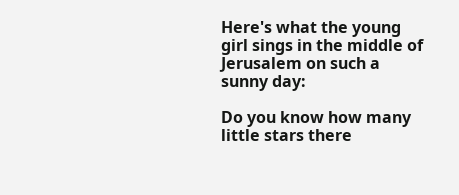Here's what the young girl sings in the middle of Jerusalem on such a sunny day:

Do you know how many little stars there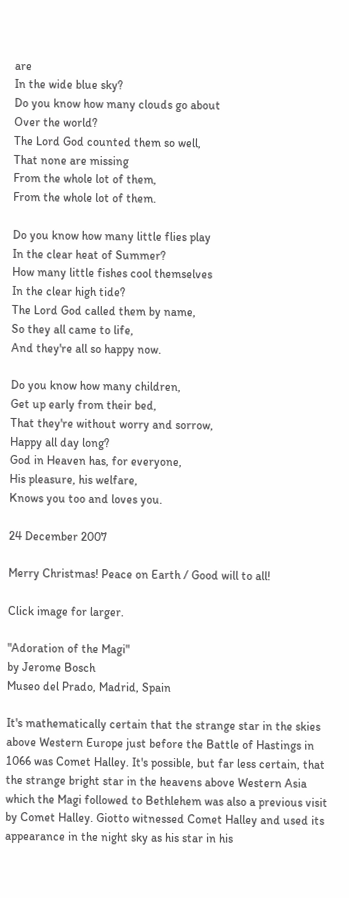are
In the wide blue sky?
Do you know how many clouds go about
Over the world?
The Lord God counted them so well,
That none are missing
From the whole lot of them,
From the whole lot of them.

Do you know how many little flies play
In the clear heat of Summer?
How many little fishes cool themselves
In the clear high tide?
The Lord God called them by name,
So they all came to life,
And they're all so happy now.

Do you know how many children,
Get up early from their bed,
That they're without worry and sorrow,
Happy all day long?
God in Heaven has, for everyone,
His pleasure, his welfare,
Knows you too and loves you.

24 December 2007

Merry Christmas! Peace on Earth / Good will to all!

Click image for larger.

"Adoration of the Magi"
by Jerome Bosch
Museo del Prado, Madrid, Spain

It's mathematically certain that the strange star in the skies above Western Europe just before the Battle of Hastings in 1066 was Comet Halley. It's possible, but far less certain, that the strange bright star in the heavens above Western Asia which the Magi followed to Bethlehem was also a previous visit by Comet Halley. Giotto witnessed Comet Halley and used its appearance in the night sky as his star in his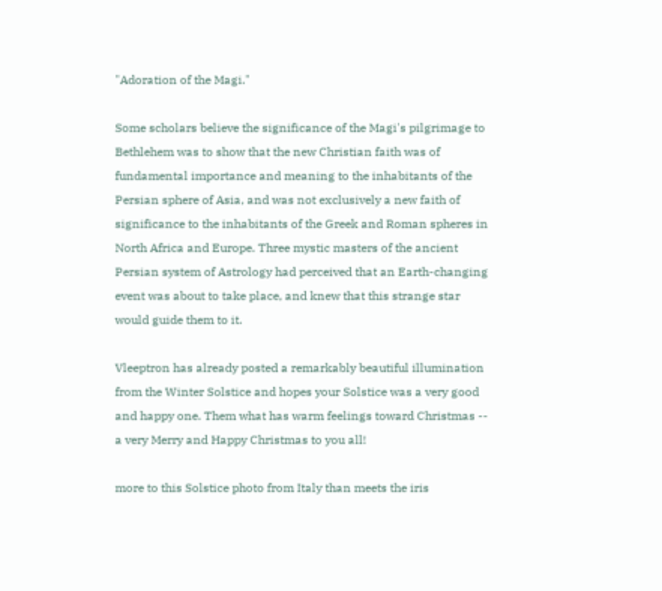"Adoration of the Magi."

Some scholars believe the significance of the Magi's pilgrimage to Bethlehem was to show that the new Christian faith was of fundamental importance and meaning to the inhabitants of the Persian sphere of Asia, and was not exclusively a new faith of significance to the inhabitants of the Greek and Roman spheres in North Africa and Europe. Three mystic masters of the ancient Persian system of Astrology had perceived that an Earth-changing event was about to take place, and knew that this strange star would guide them to it.

Vleeptron has already posted a remarkably beautiful illumination from the Winter Solstice and hopes your Solstice was a very good and happy one. Them what has warm feelings toward Christmas -- a very Merry and Happy Christmas to you all!

more to this Solstice photo from Italy than meets the iris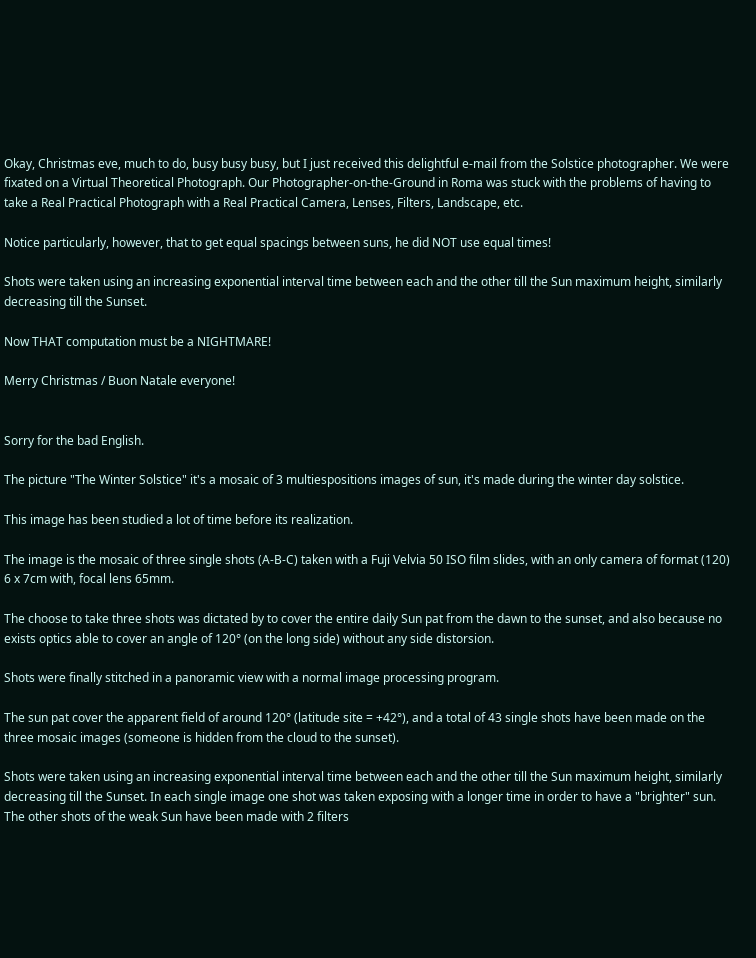Okay, Christmas eve, much to do, busy busy busy, but I just received this delightful e-mail from the Solstice photographer. We were fixated on a Virtual Theoretical Photograph. Our Photographer-on-the-Ground in Roma was stuck with the problems of having to take a Real Practical Photograph with a Real Practical Camera, Lenses, Filters, Landscape, etc.

Notice particularly, however, that to get equal spacings between suns, he did NOT use equal times!

Shots were taken using an increasing exponential interval time between each and the other till the Sun maximum height, similarly decreasing till the Sunset.

Now THAT computation must be a NIGHTMARE!

Merry Christmas / Buon Natale everyone!


Sorry for the bad English.

The picture "The Winter Solstice" it's a mosaic of 3 multiespositions images of sun, it's made during the winter day solstice.

This image has been studied a lot of time before its realization.

The image is the mosaic of three single shots (A-B-C) taken with a Fuji Velvia 50 ISO film slides, with an only camera of format (120) 6 x 7cm with, focal lens 65mm.

The choose to take three shots was dictated by to cover the entire daily Sun pat from the dawn to the sunset, and also because no exists optics able to cover an angle of 120° (on the long side) without any side distorsion.

Shots were finally stitched in a panoramic view with a normal image processing program.

The sun pat cover the apparent field of around 120° (latitude site = +42°), and a total of 43 single shots have been made on the three mosaic images (someone is hidden from the cloud to the sunset).

Shots were taken using an increasing exponential interval time between each and the other till the Sun maximum height, similarly decreasing till the Sunset. In each single image one shot was taken exposing with a longer time in order to have a "brighter" sun. The other shots of the weak Sun have been made with 2 filters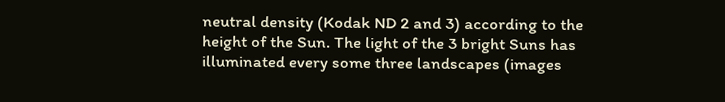neutral density (Kodak ND 2 and 3) according to the height of the Sun. The light of the 3 bright Suns has illuminated every some three landscapes (images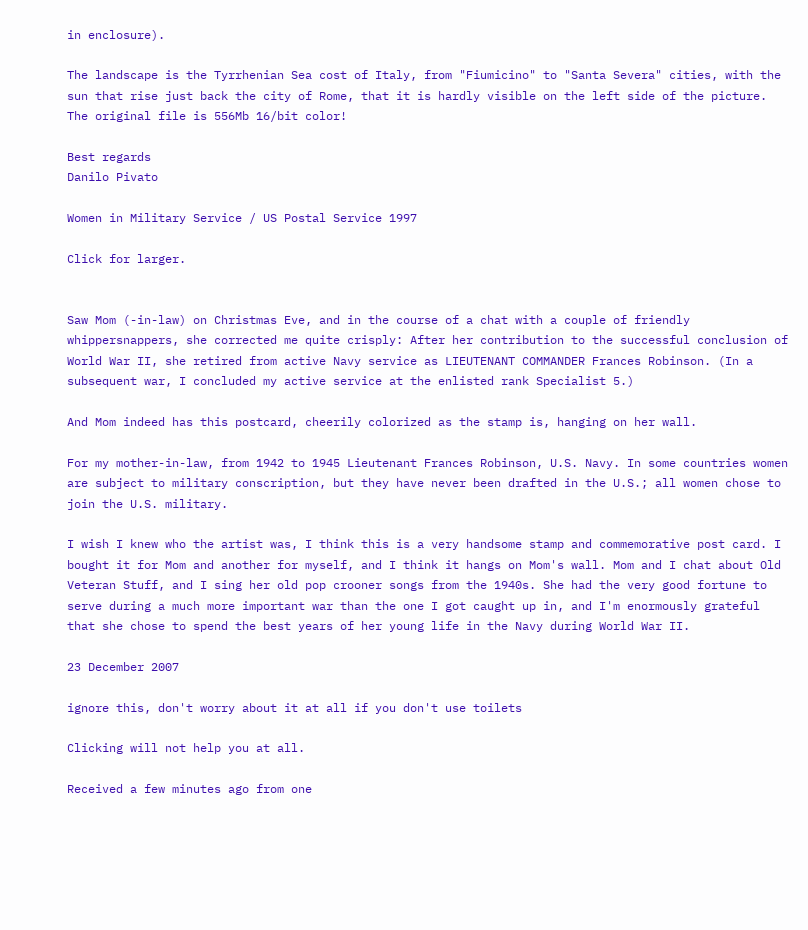in enclosure).

The landscape is the Tyrrhenian Sea cost of Italy, from "Fiumicino" to "Santa Severa" cities, with the sun that rise just back the city of Rome, that it is hardly visible on the left side of the picture. The original file is 556Mb 16/bit color!

Best regards
Danilo Pivato

Women in Military Service / US Postal Service 1997

Click for larger.


Saw Mom (-in-law) on Christmas Eve, and in the course of a chat with a couple of friendly whippersnappers, she corrected me quite crisply: After her contribution to the successful conclusion of World War II, she retired from active Navy service as LIEUTENANT COMMANDER Frances Robinson. (In a subsequent war, I concluded my active service at the enlisted rank Specialist 5.)

And Mom indeed has this postcard, cheerily colorized as the stamp is, hanging on her wall.

For my mother-in-law, from 1942 to 1945 Lieutenant Frances Robinson, U.S. Navy. In some countries women are subject to military conscription, but they have never been drafted in the U.S.; all women chose to join the U.S. military.

I wish I knew who the artist was, I think this is a very handsome stamp and commemorative post card. I bought it for Mom and another for myself, and I think it hangs on Mom's wall. Mom and I chat about Old Veteran Stuff, and I sing her old pop crooner songs from the 1940s. She had the very good fortune to serve during a much more important war than the one I got caught up in, and I'm enormously grateful that she chose to spend the best years of her young life in the Navy during World War II.

23 December 2007

ignore this, don't worry about it at all if you don't use toilets

Clicking will not help you at all.

Received a few minutes ago from one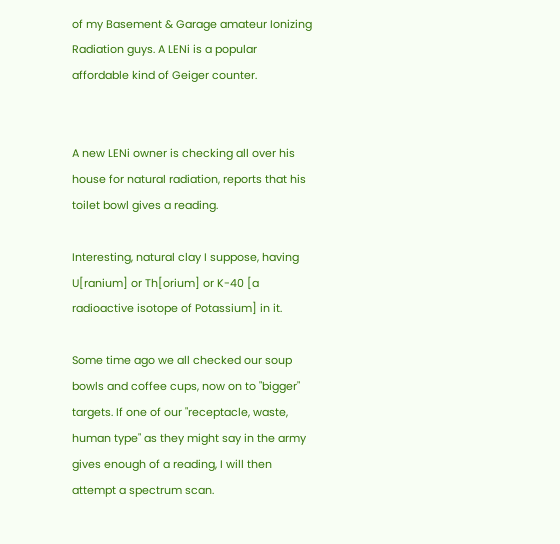of my Basement & Garage amateur Ionizing Radiation guys. A LENi is a popular affordable kind of Geiger counter.


A new LENi owner is checking all over his house for natural radiation, reports that his toilet bowl gives a reading.

Interesting, natural clay I suppose, having U[ranium] or Th[orium] or K-40 [a radioactive isotope of Potassium] in it.

Some time ago we all checked our soup bowls and coffee cups, now on to "bigger" targets. If one of our "receptacle, waste, human type" as they might say in the army gives enough of a reading, I will then attempt a spectrum scan.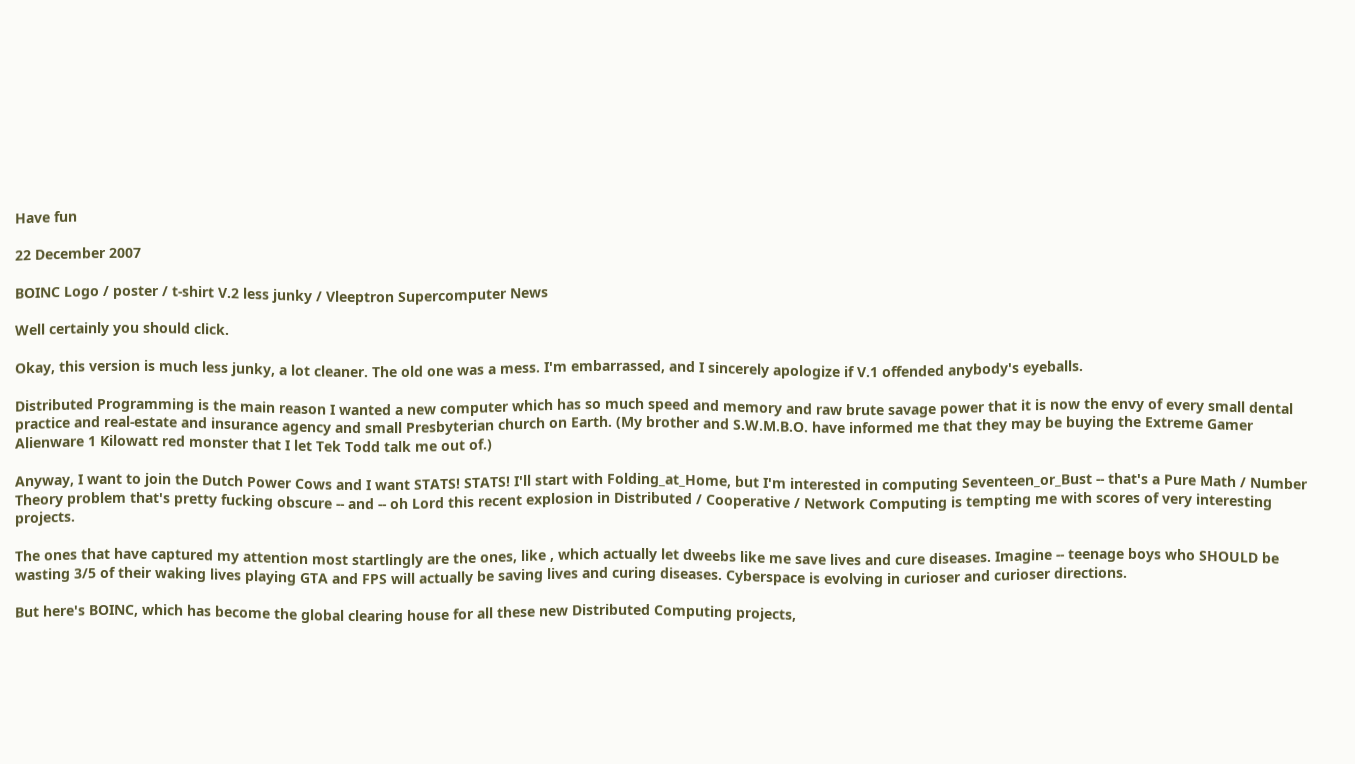Have fun

22 December 2007

BOINC Logo / poster / t-shirt V.2 less junky / Vleeptron Supercomputer News

Well certainly you should click.

Okay, this version is much less junky, a lot cleaner. The old one was a mess. I'm embarrassed, and I sincerely apologize if V.1 offended anybody's eyeballs.

Distributed Programming is the main reason I wanted a new computer which has so much speed and memory and raw brute savage power that it is now the envy of every small dental practice and real-estate and insurance agency and small Presbyterian church on Earth. (My brother and S.W.M.B.O. have informed me that they may be buying the Extreme Gamer Alienware 1 Kilowatt red monster that I let Tek Todd talk me out of.)

Anyway, I want to join the Dutch Power Cows and I want STATS! STATS! I'll start with Folding_at_Home, but I'm interested in computing Seventeen_or_Bust -- that's a Pure Math / Number Theory problem that's pretty fucking obscure -- and -- oh Lord this recent explosion in Distributed / Cooperative / Network Computing is tempting me with scores of very interesting projects.

The ones that have captured my attention most startlingly are the ones, like , which actually let dweebs like me save lives and cure diseases. Imagine -- teenage boys who SHOULD be wasting 3/5 of their waking lives playing GTA and FPS will actually be saving lives and curing diseases. Cyberspace is evolving in curioser and curioser directions.

But here's BOINC, which has become the global clearing house for all these new Distributed Computing projects,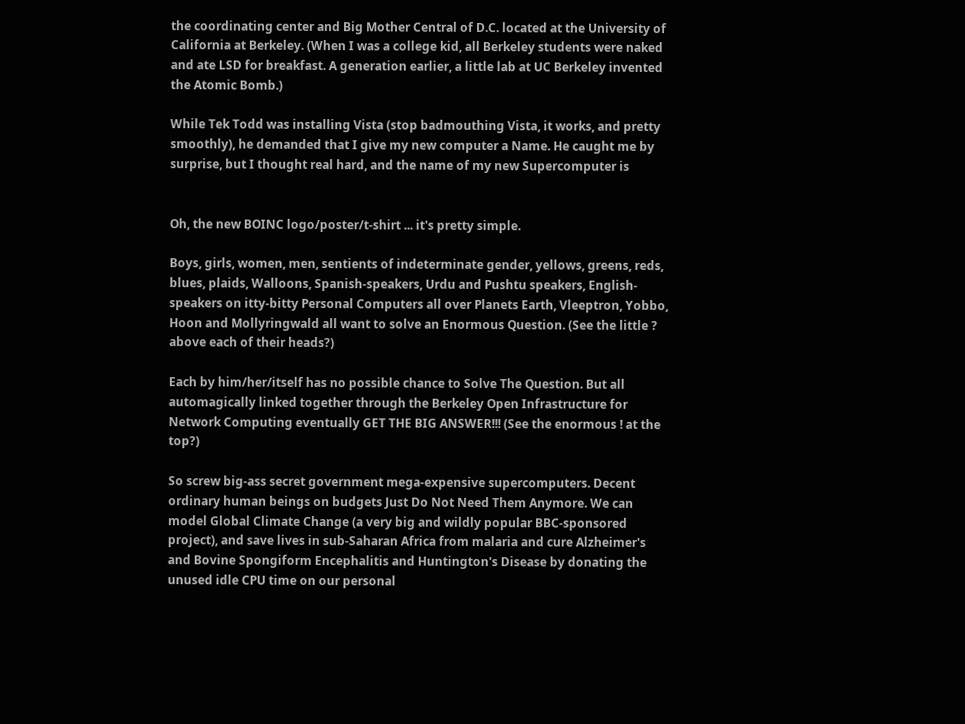the coordinating center and Big Mother Central of D.C. located at the University of California at Berkeley. (When I was a college kid, all Berkeley students were naked and ate LSD for breakfast. A generation earlier, a little lab at UC Berkeley invented the Atomic Bomb.)

While Tek Todd was installing Vista (stop badmouthing Vista, it works, and pretty smoothly), he demanded that I give my new computer a Name. He caught me by surprise, but I thought real hard, and the name of my new Supercomputer is


Oh, the new BOINC logo/poster/t-shirt ... it's pretty simple.

Boys, girls, women, men, sentients of indeterminate gender, yellows, greens, reds, blues, plaids, Walloons, Spanish-speakers, Urdu and Pushtu speakers, English-speakers on itty-bitty Personal Computers all over Planets Earth, Vleeptron, Yobbo, Hoon and Mollyringwald all want to solve an Enormous Question. (See the little ? above each of their heads?)

Each by him/her/itself has no possible chance to Solve The Question. But all automagically linked together through the Berkeley Open Infrastructure for Network Computing eventually GET THE BIG ANSWER!!! (See the enormous ! at the top?)

So screw big-ass secret government mega-expensive supercomputers. Decent ordinary human beings on budgets Just Do Not Need Them Anymore. We can model Global Climate Change (a very big and wildly popular BBC-sponsored project), and save lives in sub-Saharan Africa from malaria and cure Alzheimer's and Bovine Spongiform Encephalitis and Huntington's Disease by donating the unused idle CPU time on our personal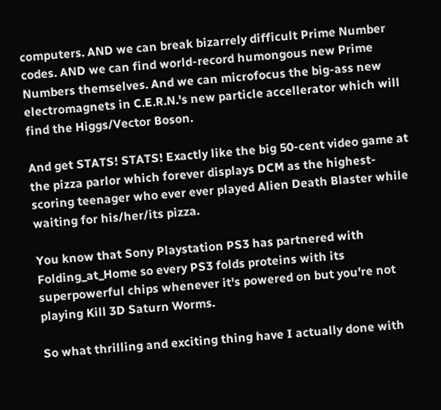computers. AND we can break bizarrely difficult Prime Number codes. AND we can find world-record humongous new Prime Numbers themselves. And we can microfocus the big-ass new electromagnets in C.E.R.N.'s new particle accellerator which will find the Higgs/Vector Boson.

And get STATS! STATS! Exactly like the big 50-cent video game at the pizza parlor which forever displays DCM as the highest-scoring teenager who ever ever played Alien Death Blaster while waiting for his/her/its pizza.

You know that Sony Playstation PS3 has partnered with Folding_at_Home so every PS3 folds proteins with its superpowerful chips whenever it's powered on but you're not playing Kill 3D Saturn Worms.

So what thrilling and exciting thing have I actually done with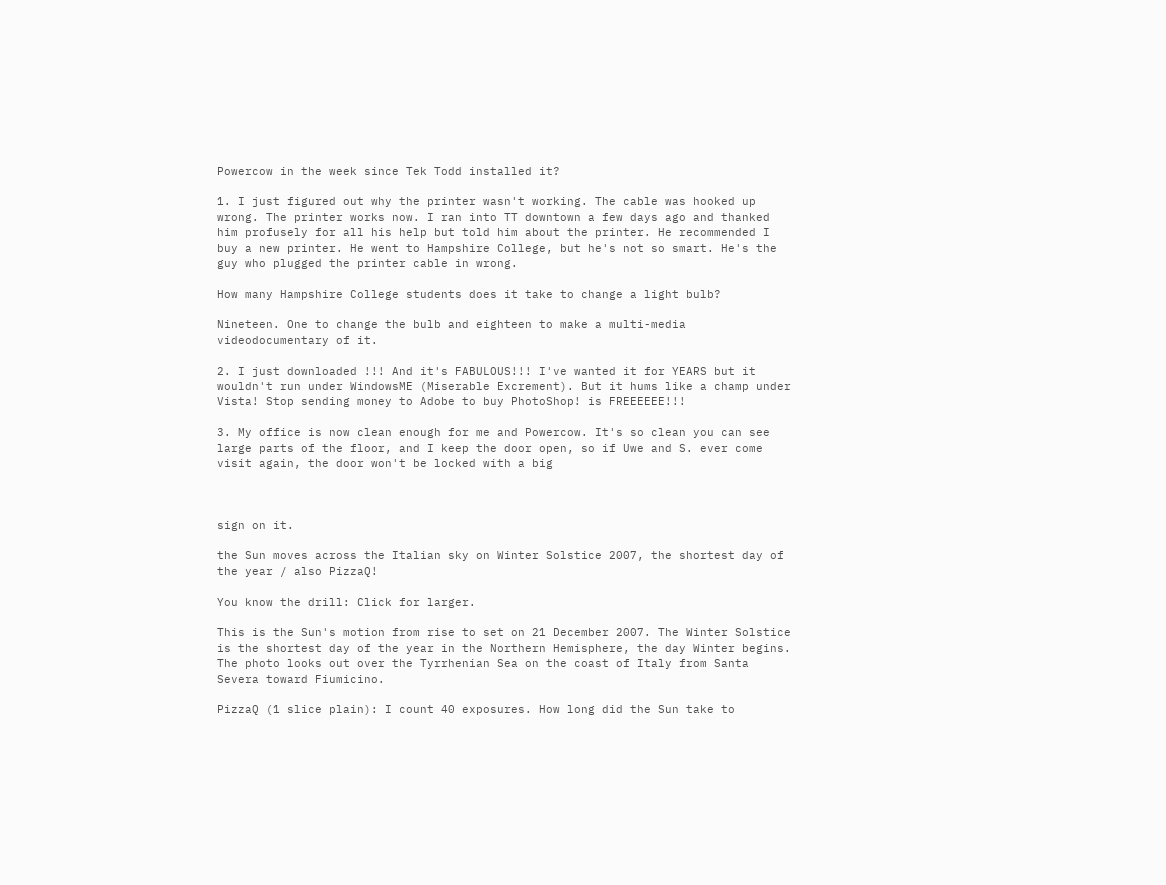Powercow in the week since Tek Todd installed it?

1. I just figured out why the printer wasn't working. The cable was hooked up wrong. The printer works now. I ran into TT downtown a few days ago and thanked him profusely for all his help but told him about the printer. He recommended I buy a new printer. He went to Hampshire College, but he's not so smart. He's the guy who plugged the printer cable in wrong.

How many Hampshire College students does it take to change a light bulb?

Nineteen. One to change the bulb and eighteen to make a multi-media videodocumentary of it.

2. I just downloaded !!! And it's FABULOUS!!! I've wanted it for YEARS but it wouldn't run under WindowsME (Miserable Excrement). But it hums like a champ under Vista! Stop sending money to Adobe to buy PhotoShop! is FREEEEEE!!!

3. My office is now clean enough for me and Powercow. It's so clean you can see large parts of the floor, and I keep the door open, so if Uwe and S. ever come visit again, the door won't be locked with a big



sign on it.

the Sun moves across the Italian sky on Winter Solstice 2007, the shortest day of the year / also PizzaQ!

You know the drill: Click for larger.

This is the Sun's motion from rise to set on 21 December 2007. The Winter Solstice is the shortest day of the year in the Northern Hemisphere, the day Winter begins. The photo looks out over the Tyrrhenian Sea on the coast of Italy from Santa Severa toward Fiumicino.

PizzaQ (1 slice plain): I count 40 exposures. How long did the Sun take to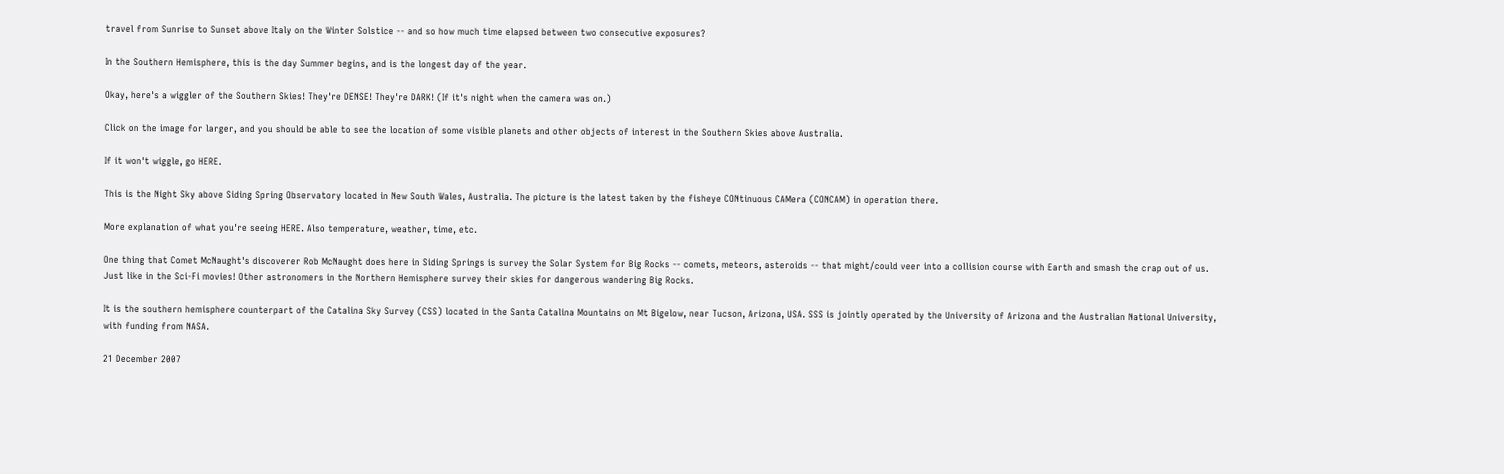travel from Sunrise to Sunset above Italy on the Winter Solstice -- and so how much time elapsed between two consecutive exposures?

In the Southern Hemisphere, this is the day Summer begins, and is the longest day of the year.

Okay, here's a wiggler of the Southern Skies! They're DENSE! They're DARK! (If it's night when the camera was on.)

Click on the image for larger, and you should be able to see the location of some visible planets and other objects of interest in the Southern Skies above Australia.

If it won't wiggle, go HERE.

This is the Night Sky above Siding Spring Observatory located in New South Wales, Australia. The picture is the latest taken by the fisheye CONtinuous CAMera (CONCAM) in operation there.

More explanation of what you're seeing HERE. Also temperature, weather, time, etc.

One thing that Comet McNaught's discoverer Rob McNaught does here in Siding Springs is survey the Solar System for Big Rocks -- comets, meteors, asteroids -- that might/could veer into a collision course with Earth and smash the crap out of us. Just like in the Sci-Fi movies! Other astronomers in the Northern Hemisphere survey their skies for dangerous wandering Big Rocks.

It is the southern hemisphere counterpart of the Catalina Sky Survey (CSS) located in the Santa Catalina Mountains on Mt Bigelow, near Tucson, Arizona, USA. SSS is jointly operated by the University of Arizona and the Australian National University, with funding from NASA.

21 December 2007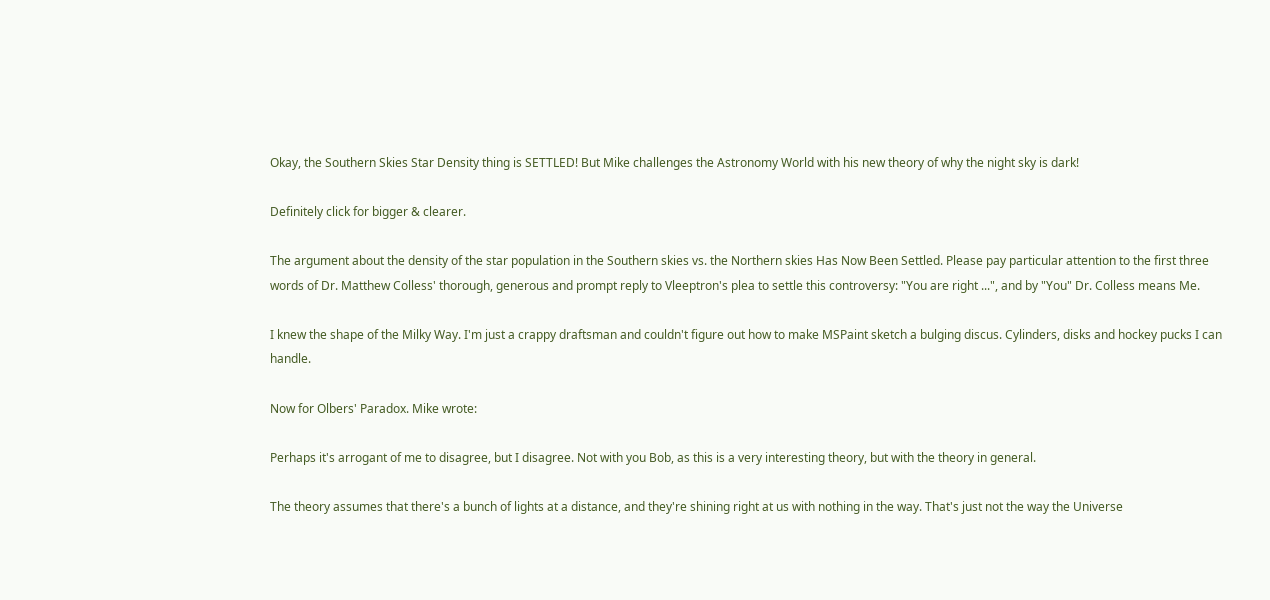Okay, the Southern Skies Star Density thing is SETTLED! But Mike challenges the Astronomy World with his new theory of why the night sky is dark!

Definitely click for bigger & clearer.

The argument about the density of the star population in the Southern skies vs. the Northern skies Has Now Been Settled. Please pay particular attention to the first three words of Dr. Matthew Colless' thorough, generous and prompt reply to Vleeptron's plea to settle this controversy: "You are right ...", and by "You" Dr. Colless means Me.

I knew the shape of the Milky Way. I'm just a crappy draftsman and couldn't figure out how to make MSPaint sketch a bulging discus. Cylinders, disks and hockey pucks I can handle.

Now for Olbers' Paradox. Mike wrote:

Perhaps it's arrogant of me to disagree, but I disagree. Not with you Bob, as this is a very interesting theory, but with the theory in general.

The theory assumes that there's a bunch of lights at a distance, and they're shining right at us with nothing in the way. That's just not the way the Universe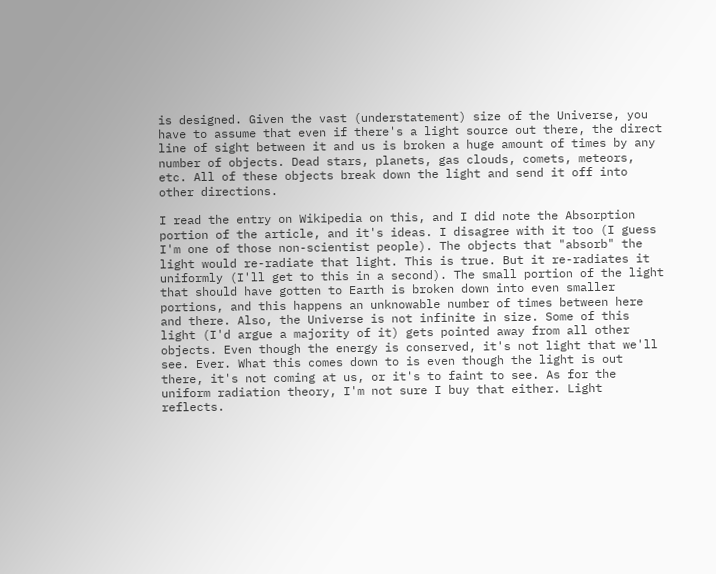is designed. Given the vast (understatement) size of the Universe, you have to assume that even if there's a light source out there, the direct line of sight between it and us is broken a huge amount of times by any number of objects. Dead stars, planets, gas clouds, comets, meteors, etc. All of these objects break down the light and send it off into other directions.

I read the entry on Wikipedia on this, and I did note the Absorption portion of the article, and it's ideas. I disagree with it too (I guess I'm one of those non-scientist people). The objects that "absorb" the light would re-radiate that light. This is true. But it re-radiates it uniformly (I'll get to this in a second). The small portion of the light that should have gotten to Earth is broken down into even smaller portions, and this happens an unknowable number of times between here and there. Also, the Universe is not infinite in size. Some of this light (I'd argue a majority of it) gets pointed away from all other objects. Even though the energy is conserved, it's not light that we'll see. Ever. What this comes down to is even though the light is out there, it's not coming at us, or it's to faint to see. As for the uniform radiation theory, I'm not sure I buy that either. Light reflects.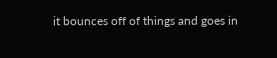it bounces off of things and goes in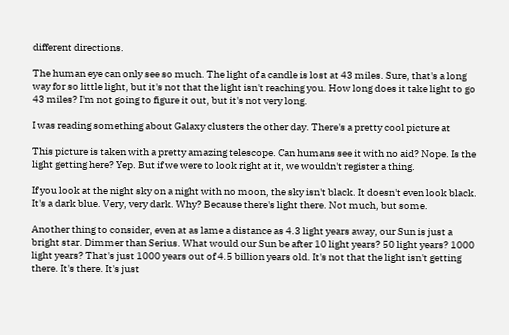different directions.

The human eye can only see so much. The light of a candle is lost at 43 miles. Sure, that's a long way for so little light, but it's not that the light isn't reaching you. How long does it take light to go 43 miles? I'm not going to figure it out, but it's not very long.

I was reading something about Galaxy clusters the other day. There's a pretty cool picture at

This picture is taken with a pretty amazing telescope. Can humans see it with no aid? Nope. Is the light getting here? Yep. But if we were to look right at it, we wouldn't register a thing.

If you look at the night sky on a night with no moon, the sky isn't black. It doesn't even look black. It's a dark blue. Very, very dark. Why? Because there's light there. Not much, but some.

Another thing to consider, even at as lame a distance as 4.3 light years away, our Sun is just a bright star. Dimmer than Serius. What would our Sun be after 10 light years? 50 light years? 1000 light years? That's just 1000 years out of 4.5 billion years old. It's not that the light isn't getting there. It's there. It's just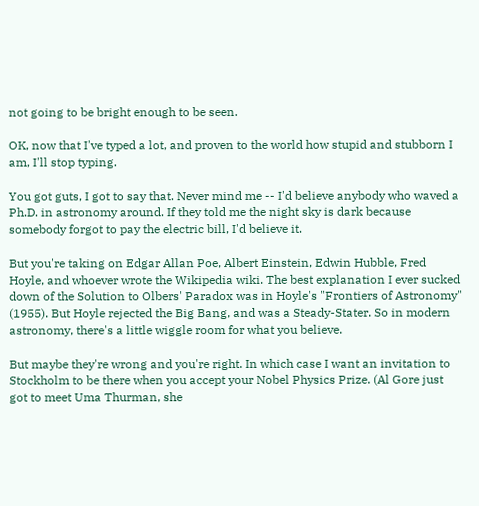not going to be bright enough to be seen.

OK, now that I've typed a lot, and proven to the world how stupid and stubborn I am, I'll stop typing.

You got guts, I got to say that. Never mind me -- I'd believe anybody who waved a Ph.D. in astronomy around. If they told me the night sky is dark because somebody forgot to pay the electric bill, I'd believe it.

But you're taking on Edgar Allan Poe, Albert Einstein, Edwin Hubble, Fred Hoyle, and whoever wrote the Wikipedia wiki. The best explanation I ever sucked down of the Solution to Olbers' Paradox was in Hoyle's "Frontiers of Astronomy" (1955). But Hoyle rejected the Big Bang, and was a Steady-Stater. So in modern astronomy, there's a little wiggle room for what you believe.

But maybe they're wrong and you're right. In which case I want an invitation to Stockholm to be there when you accept your Nobel Physics Prize. (Al Gore just got to meet Uma Thurman, she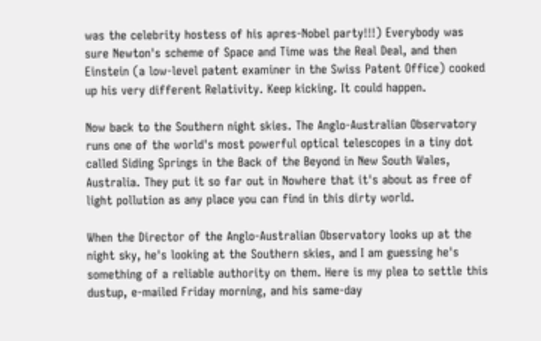was the celebrity hostess of his apres-Nobel party!!!) Everybody was sure Newton's scheme of Space and Time was the Real Deal, and then Einstein (a low-level patent examiner in the Swiss Patent Office) cooked up his very different Relativity. Keep kicking. It could happen.

Now back to the Southern night skies. The Anglo-Australian Observatory runs one of the world's most powerful optical telescopes in a tiny dot called Siding Springs in the Back of the Beyond in New South Wales, Australia. They put it so far out in Nowhere that it's about as free of light pollution as any place you can find in this dirty world.

When the Director of the Anglo-Australian Observatory looks up at the night sky, he's looking at the Southern skies, and I am guessing he's something of a reliable authority on them. Here is my plea to settle this dustup, e-mailed Friday morning, and his same-day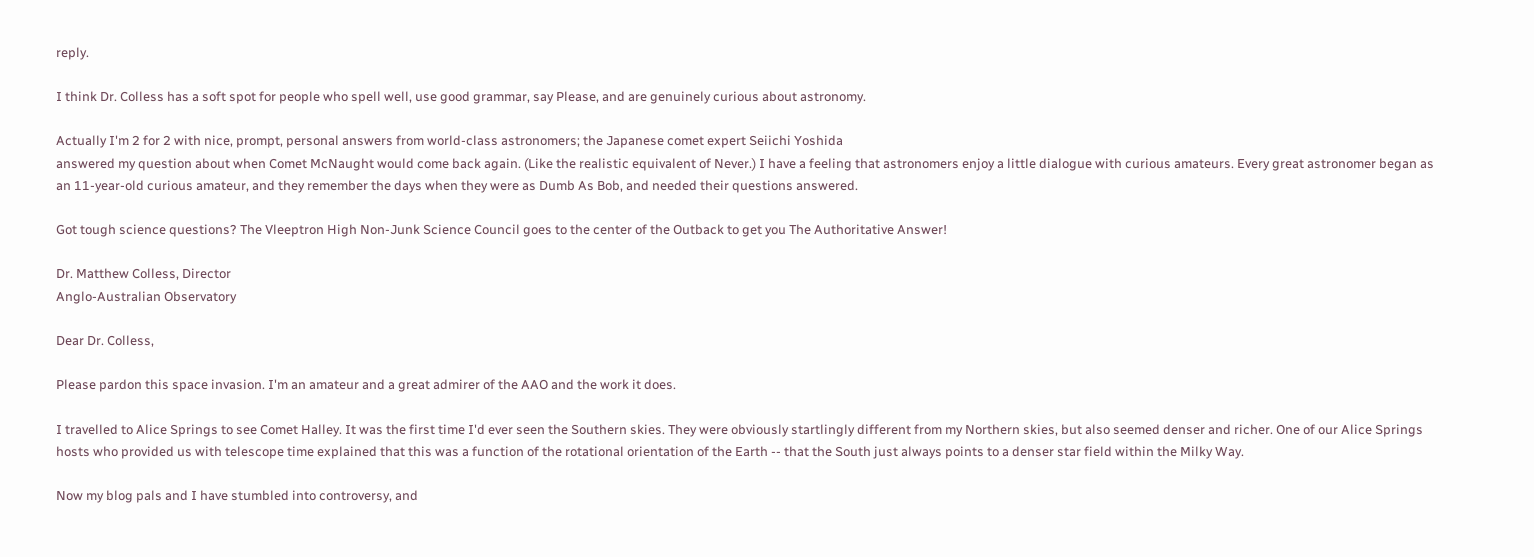reply.

I think Dr. Colless has a soft spot for people who spell well, use good grammar, say Please, and are genuinely curious about astronomy.

Actually I'm 2 for 2 with nice, prompt, personal answers from world-class astronomers; the Japanese comet expert Seiichi Yoshida
answered my question about when Comet McNaught would come back again. (Like the realistic equivalent of Never.) I have a feeling that astronomers enjoy a little dialogue with curious amateurs. Every great astronomer began as an 11-year-old curious amateur, and they remember the days when they were as Dumb As Bob, and needed their questions answered.

Got tough science questions? The Vleeptron High Non-Junk Science Council goes to the center of the Outback to get you The Authoritative Answer!

Dr. Matthew Colless, Director
Anglo-Australian Observatory

Dear Dr. Colless,

Please pardon this space invasion. I'm an amateur and a great admirer of the AAO and the work it does.

I travelled to Alice Springs to see Comet Halley. It was the first time I'd ever seen the Southern skies. They were obviously startlingly different from my Northern skies, but also seemed denser and richer. One of our Alice Springs hosts who provided us with telescope time explained that this was a function of the rotational orientation of the Earth -- that the South just always points to a denser star field within the Milky Way.

Now my blog pals and I have stumbled into controversy, and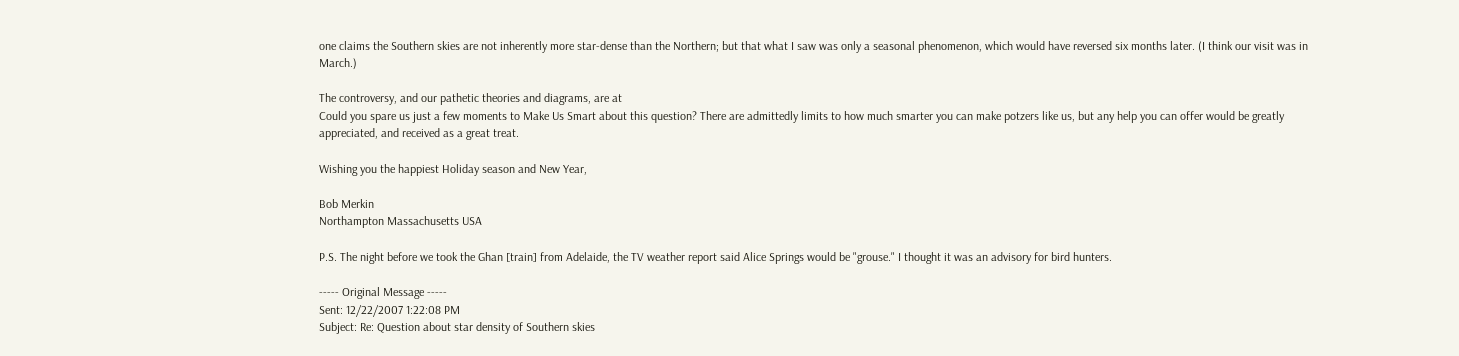one claims the Southern skies are not inherently more star-dense than the Northern; but that what I saw was only a seasonal phenomenon, which would have reversed six months later. (I think our visit was in March.)

The controversy, and our pathetic theories and diagrams, are at
Could you spare us just a few moments to Make Us Smart about this question? There are admittedly limits to how much smarter you can make potzers like us, but any help you can offer would be greatly appreciated, and received as a great treat.

Wishing you the happiest Holiday season and New Year,

Bob Merkin
Northampton Massachusetts USA

P.S. The night before we took the Ghan [train] from Adelaide, the TV weather report said Alice Springs would be "grouse." I thought it was an advisory for bird hunters.

----- Original Message -----
Sent: 12/22/2007 1:22:08 PM
Subject: Re: Question about star density of Southern skies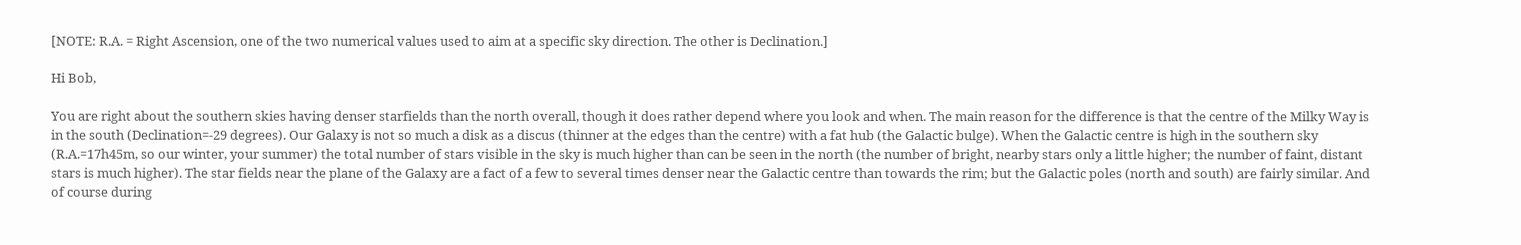[NOTE: R.A. = Right Ascension, one of the two numerical values used to aim at a specific sky direction. The other is Declination.]

Hi Bob,

You are right about the southern skies having denser starfields than the north overall, though it does rather depend where you look and when. The main reason for the difference is that the centre of the Milky Way is in the south (Declination=-29 degrees). Our Galaxy is not so much a disk as a discus (thinner at the edges than the centre) with a fat hub (the Galactic bulge). When the Galactic centre is high in the southern sky (R.A.=17h45m, so our winter, your summer) the total number of stars visible in the sky is much higher than can be seen in the north (the number of bright, nearby stars only a little higher; the number of faint, distant stars is much higher). The star fields near the plane of the Galaxy are a fact of a few to several times denser near the Galactic centre than towards the rim; but the Galactic poles (north and south) are fairly similar. And of course during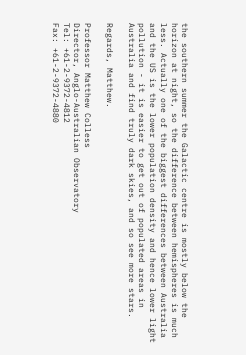the southern summer the Galactic centre is mostly below the horizon at night, so the difference between hemispheres is much less. Actually one of the biggest differences between Australia and the US is the lower population density and hence lower light pollution - it is easier to get out of populated areas in Australia and find truly dark skies, and so see more stars.

Regards, Matthew.

Professor Matthew Colless
Director, Anglo-Australian Observatory
Tel: +61-2-9372-4812
Fax: +61-2-9372-4880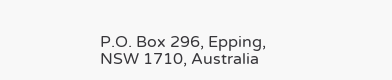P.O. Box 296, Epping, NSW 1710, Australia